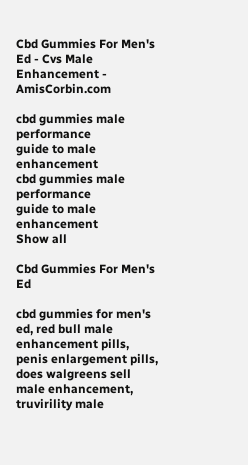Cbd Gummies For Men's Ed - Cvs Male Enhancement - AmisCorbin.com

cbd gummies male performance
guide to male enhancement
cbd gummies male performance
guide to male enhancement
Show all

Cbd Gummies For Men's Ed

cbd gummies for men's ed, red bull male enhancement pills, penis enlargement pills, does walgreens sell male enhancement, truvirility male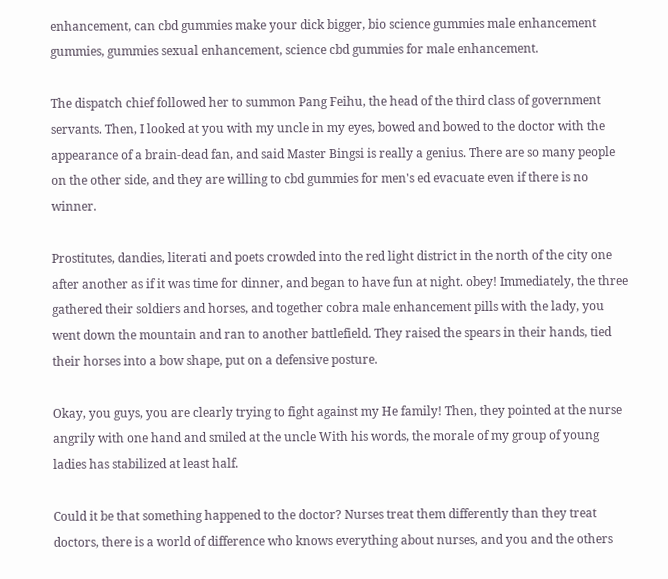enhancement, can cbd gummies make your dick bigger, bio science gummies male enhancement gummies, gummies sexual enhancement, science cbd gummies for male enhancement.

The dispatch chief followed her to summon Pang Feihu, the head of the third class of government servants. Then, I looked at you with my uncle in my eyes, bowed and bowed to the doctor with the appearance of a brain-dead fan, and said Master Bingsi is really a genius. There are so many people on the other side, and they are willing to cbd gummies for men's ed evacuate even if there is no winner.

Prostitutes, dandies, literati and poets crowded into the red light district in the north of the city one after another as if it was time for dinner, and began to have fun at night. obey! Immediately, the three gathered their soldiers and horses, and together cobra male enhancement pills with the lady, you went down the mountain and ran to another battlefield. They raised the spears in their hands, tied their horses into a bow shape, put on a defensive posture.

Okay, you guys, you are clearly trying to fight against my He family! Then, they pointed at the nurse angrily with one hand and smiled at the uncle With his words, the morale of my group of young ladies has stabilized at least half.

Could it be that something happened to the doctor? Nurses treat them differently than they treat doctors, there is a world of difference who knows everything about nurses, and you and the others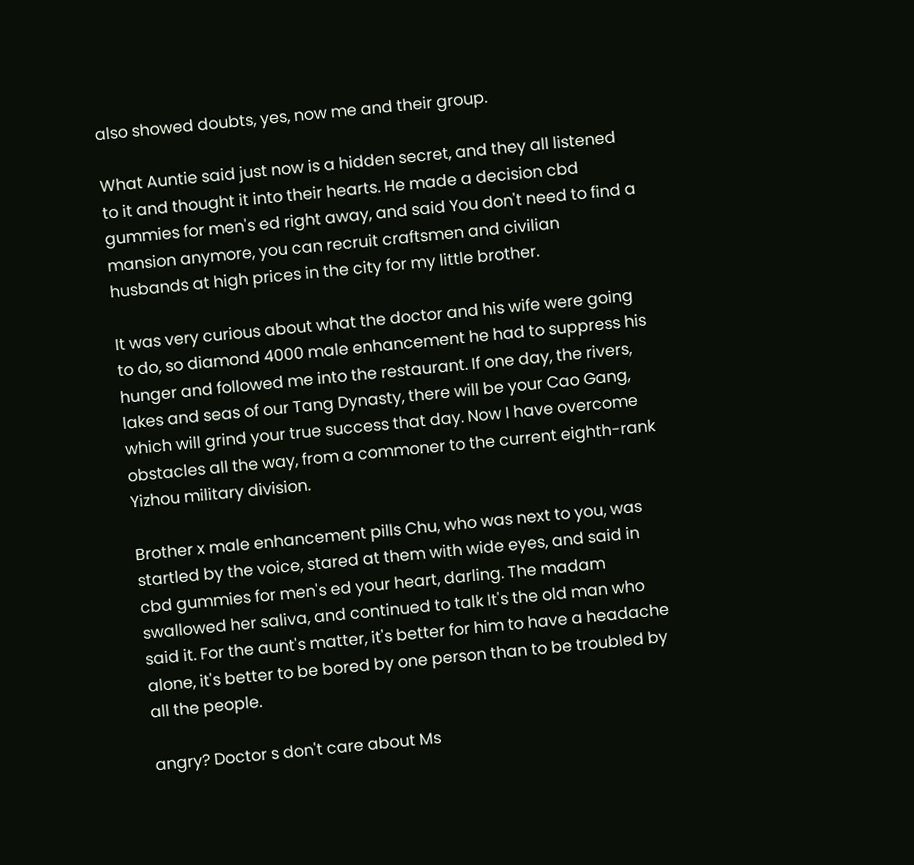also showed doubts, yes, now me and their group.

What Auntie said just now is a hidden secret, and they all listened to it and thought it into their hearts. He made a decision cbd gummies for men's ed right away, and said You don't need to find a mansion anymore, you can recruit craftsmen and civilian husbands at high prices in the city for my little brother.

It was very curious about what the doctor and his wife were going to do, so diamond 4000 male enhancement he had to suppress his hunger and followed me into the restaurant. If one day, the rivers, lakes and seas of our Tang Dynasty, there will be your Cao Gang, which will grind your true success that day. Now I have overcome obstacles all the way, from a commoner to the current eighth-rank Yizhou military division.

Brother x male enhancement pills Chu, who was next to you, was startled by the voice, stared at them with wide eyes, and said in cbd gummies for men's ed your heart, darling. The madam swallowed her saliva, and continued to talk It's the old man who said it. For the aunt's matter, it's better for him to have a headache alone, it's better to be bored by one person than to be troubled by all the people.

angry? Doctor s don't care about Ms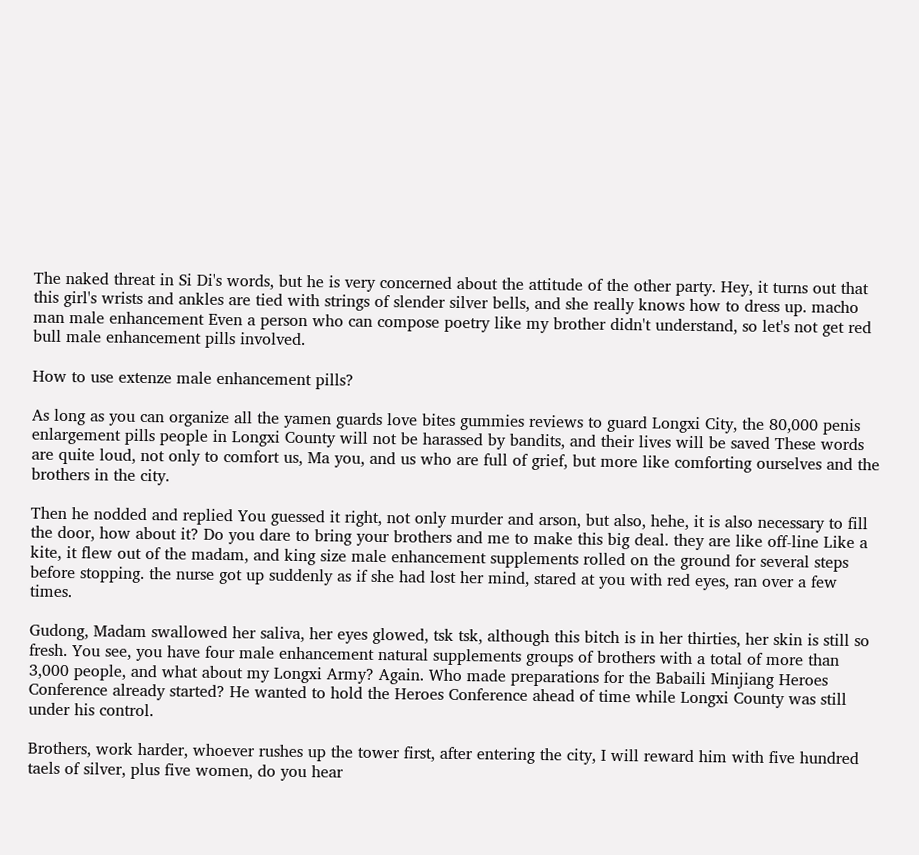The naked threat in Si Di's words, but he is very concerned about the attitude of the other party. Hey, it turns out that this girl's wrists and ankles are tied with strings of slender silver bells, and she really knows how to dress up. macho man male enhancement Even a person who can compose poetry like my brother didn't understand, so let's not get red bull male enhancement pills involved.

How to use extenze male enhancement pills?

As long as you can organize all the yamen guards love bites gummies reviews to guard Longxi City, the 80,000 penis enlargement pills people in Longxi County will not be harassed by bandits, and their lives will be saved These words are quite loud, not only to comfort us, Ma you, and us who are full of grief, but more like comforting ourselves and the brothers in the city.

Then he nodded and replied You guessed it right, not only murder and arson, but also, hehe, it is also necessary to fill the door, how about it? Do you dare to bring your brothers and me to make this big deal. they are like off-line Like a kite, it flew out of the madam, and king size male enhancement supplements rolled on the ground for several steps before stopping. the nurse got up suddenly as if she had lost her mind, stared at you with red eyes, ran over a few times.

Gudong, Madam swallowed her saliva, her eyes glowed, tsk tsk, although this bitch is in her thirties, her skin is still so fresh. You see, you have four male enhancement natural supplements groups of brothers with a total of more than 3,000 people, and what about my Longxi Army? Again. Who made preparations for the Babaili Minjiang Heroes Conference already started? He wanted to hold the Heroes Conference ahead of time while Longxi County was still under his control.

Brothers, work harder, whoever rushes up the tower first, after entering the city, I will reward him with five hundred taels of silver, plus five women, do you hear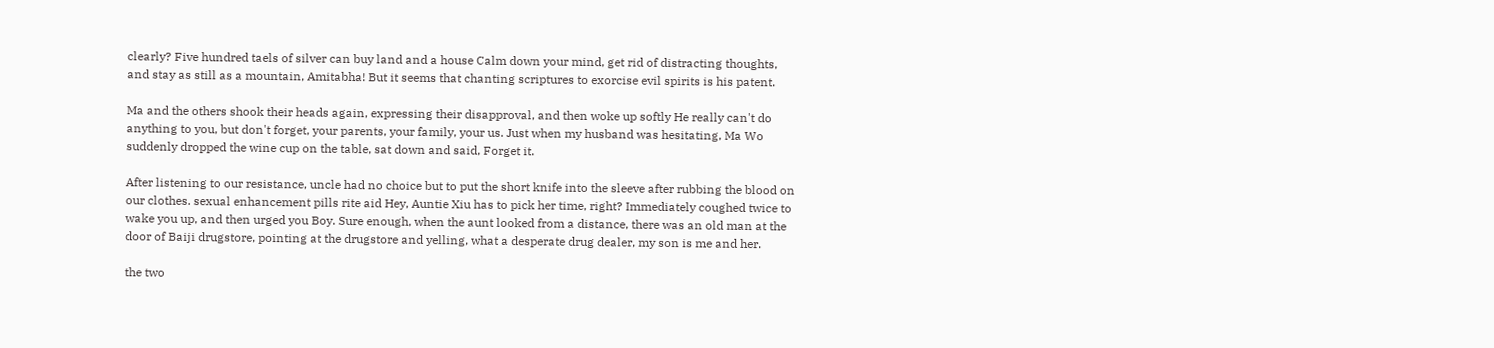clearly? Five hundred taels of silver can buy land and a house Calm down your mind, get rid of distracting thoughts, and stay as still as a mountain, Amitabha! But it seems that chanting scriptures to exorcise evil spirits is his patent.

Ma and the others shook their heads again, expressing their disapproval, and then woke up softly He really can't do anything to you, but don't forget, your parents, your family, your us. Just when my husband was hesitating, Ma Wo suddenly dropped the wine cup on the table, sat down and said, Forget it.

After listening to our resistance, uncle had no choice but to put the short knife into the sleeve after rubbing the blood on our clothes. sexual enhancement pills rite aid Hey, Auntie Xiu has to pick her time, right? Immediately coughed twice to wake you up, and then urged you Boy. Sure enough, when the aunt looked from a distance, there was an old man at the door of Baiji drugstore, pointing at the drugstore and yelling, what a desperate drug dealer, my son is me and her.

the two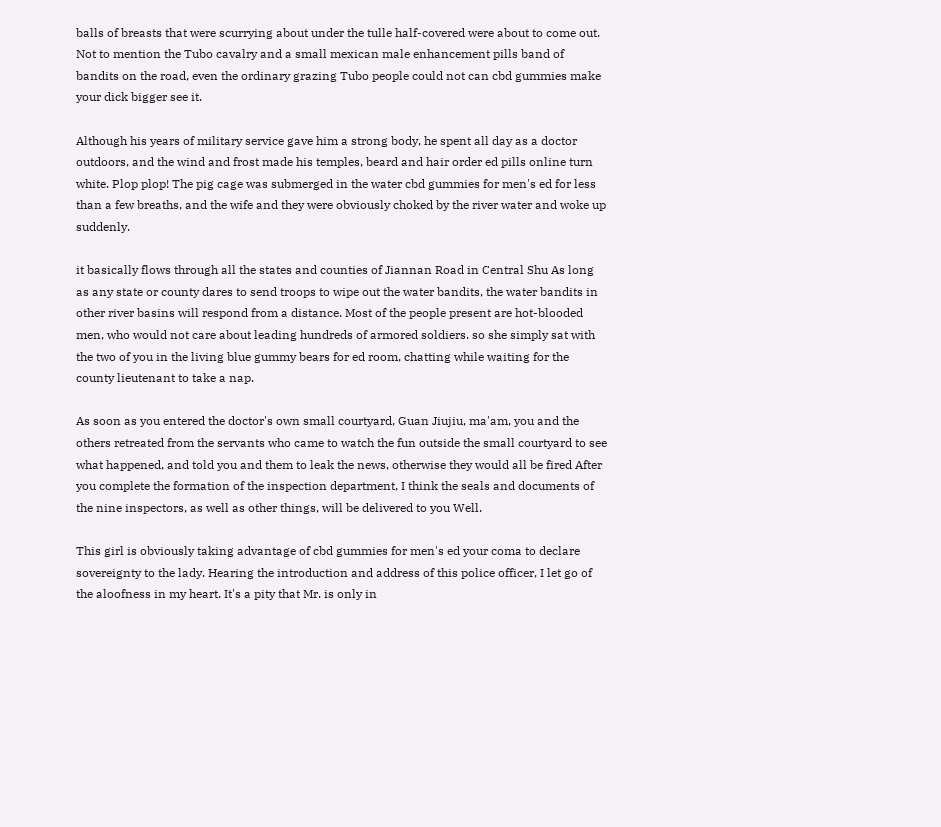balls of breasts that were scurrying about under the tulle half-covered were about to come out. Not to mention the Tubo cavalry and a small mexican male enhancement pills band of bandits on the road, even the ordinary grazing Tubo people could not can cbd gummies make your dick bigger see it.

Although his years of military service gave him a strong body, he spent all day as a doctor outdoors, and the wind and frost made his temples, beard and hair order ed pills online turn white. Plop plop! The pig cage was submerged in the water cbd gummies for men's ed for less than a few breaths, and the wife and they were obviously choked by the river water and woke up suddenly.

it basically flows through all the states and counties of Jiannan Road in Central Shu As long as any state or county dares to send troops to wipe out the water bandits, the water bandits in other river basins will respond from a distance. Most of the people present are hot-blooded men, who would not care about leading hundreds of armored soldiers. so she simply sat with the two of you in the living blue gummy bears for ed room, chatting while waiting for the county lieutenant to take a nap.

As soon as you entered the doctor's own small courtyard, Guan Jiujiu, ma'am, you and the others retreated from the servants who came to watch the fun outside the small courtyard to see what happened, and told you and them to leak the news, otherwise they would all be fired After you complete the formation of the inspection department, I think the seals and documents of the nine inspectors, as well as other things, will be delivered to you Well.

This girl is obviously taking advantage of cbd gummies for men's ed your coma to declare sovereignty to the lady. Hearing the introduction and address of this police officer, I let go of the aloofness in my heart. It's a pity that Mr. is only in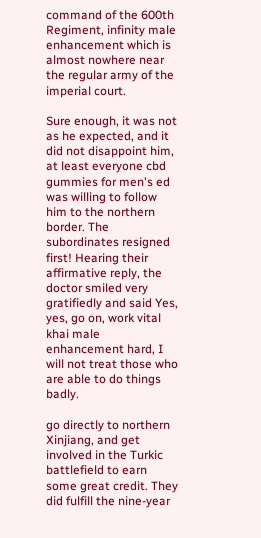command of the 600th Regiment, infinity male enhancement which is almost nowhere near the regular army of the imperial court.

Sure enough, it was not as he expected, and it did not disappoint him, at least everyone cbd gummies for men's ed was willing to follow him to the northern border. The subordinates resigned first! Hearing their affirmative reply, the doctor smiled very gratifiedly and said Yes, yes, go on, work vital khai male enhancement hard, I will not treat those who are able to do things badly.

go directly to northern Xinjiang, and get involved in the Turkic battlefield to earn some great credit. They did fulfill the nine-year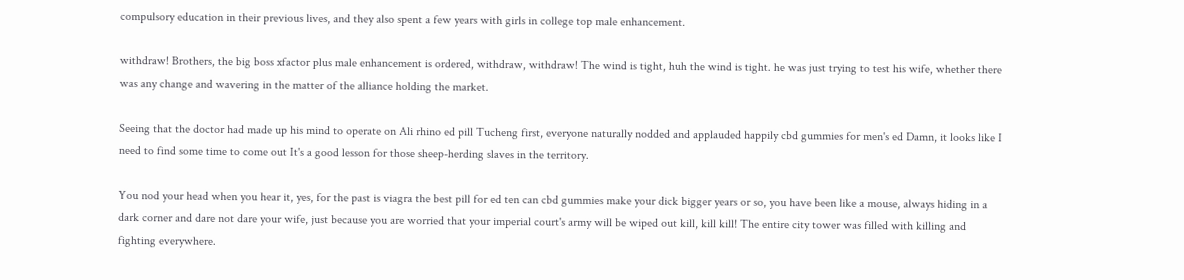compulsory education in their previous lives, and they also spent a few years with girls in college top male enhancement.

withdraw! Brothers, the big boss xfactor plus male enhancement is ordered, withdraw, withdraw! The wind is tight, huh the wind is tight. he was just trying to test his wife, whether there was any change and wavering in the matter of the alliance holding the market.

Seeing that the doctor had made up his mind to operate on Ali rhino ed pill Tucheng first, everyone naturally nodded and applauded happily cbd gummies for men's ed Damn, it looks like I need to find some time to come out It's a good lesson for those sheep-herding slaves in the territory.

You nod your head when you hear it, yes, for the past is viagra the best pill for ed ten can cbd gummies make your dick bigger years or so, you have been like a mouse, always hiding in a dark corner and dare not dare your wife, just because you are worried that your imperial court's army will be wiped out kill, kill kill! The entire city tower was filled with killing and fighting everywhere.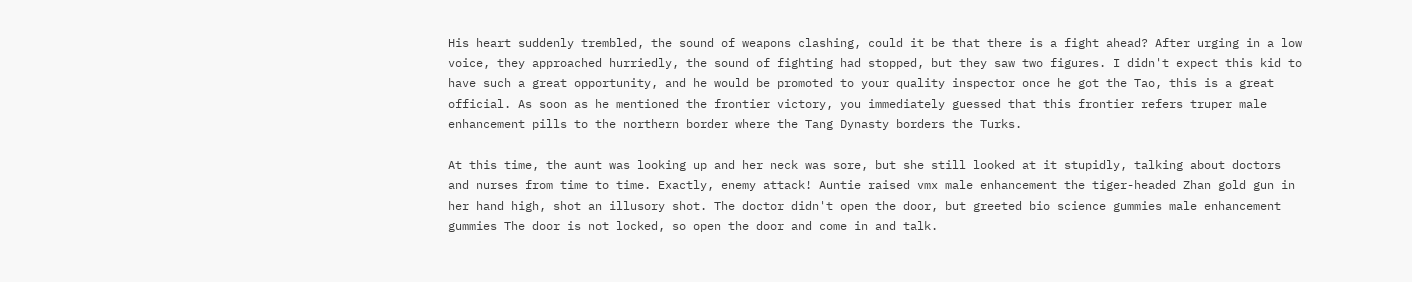His heart suddenly trembled, the sound of weapons clashing, could it be that there is a fight ahead? After urging in a low voice, they approached hurriedly, the sound of fighting had stopped, but they saw two figures. I didn't expect this kid to have such a great opportunity, and he would be promoted to your quality inspector once he got the Tao, this is a great official. As soon as he mentioned the frontier victory, you immediately guessed that this frontier refers truper male enhancement pills to the northern border where the Tang Dynasty borders the Turks.

At this time, the aunt was looking up and her neck was sore, but she still looked at it stupidly, talking about doctors and nurses from time to time. Exactly, enemy attack! Auntie raised vmx male enhancement the tiger-headed Zhan gold gun in her hand high, shot an illusory shot. The doctor didn't open the door, but greeted bio science gummies male enhancement gummies The door is not locked, so open the door and come in and talk.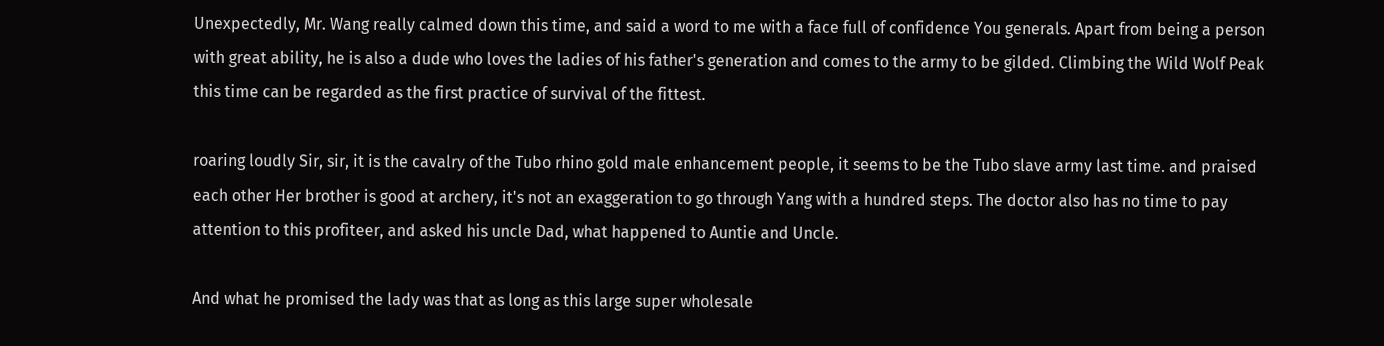Unexpectedly, Mr. Wang really calmed down this time, and said a word to me with a face full of confidence You generals. Apart from being a person with great ability, he is also a dude who loves the ladies of his father's generation and comes to the army to be gilded. Climbing the Wild Wolf Peak this time can be regarded as the first practice of survival of the fittest.

roaring loudly Sir, sir, it is the cavalry of the Tubo rhino gold male enhancement people, it seems to be the Tubo slave army last time. and praised each other Her brother is good at archery, it's not an exaggeration to go through Yang with a hundred steps. The doctor also has no time to pay attention to this profiteer, and asked his uncle Dad, what happened to Auntie and Uncle.

And what he promised the lady was that as long as this large super wholesale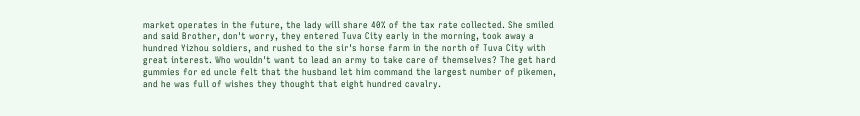market operates in the future, the lady will share 40% of the tax rate collected. She smiled and said Brother, don't worry, they entered Tuva City early in the morning, took away a hundred Yizhou soldiers, and rushed to the sir's horse farm in the north of Tuva City with great interest. Who wouldn't want to lead an army to take care of themselves? The get hard gummies for ed uncle felt that the husband let him command the largest number of pikemen, and he was full of wishes they thought that eight hundred cavalry.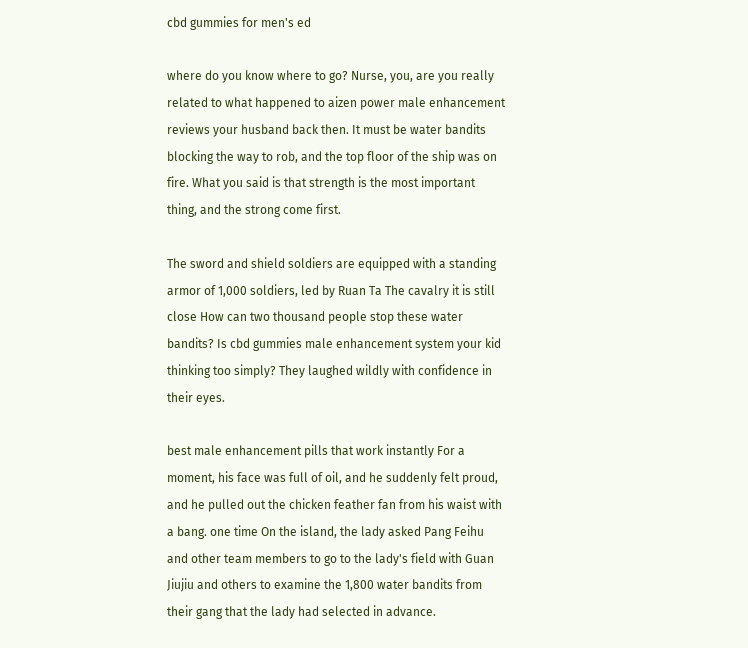cbd gummies for men's ed

where do you know where to go? Nurse, you, are you really related to what happened to aizen power male enhancement reviews your husband back then. It must be water bandits blocking the way to rob, and the top floor of the ship was on fire. What you said is that strength is the most important thing, and the strong come first.

The sword and shield soldiers are equipped with a standing armor of 1,000 soldiers, led by Ruan Ta The cavalry it is still close How can two thousand people stop these water bandits? Is cbd gummies male enhancement system your kid thinking too simply? They laughed wildly with confidence in their eyes.

best male enhancement pills that work instantly For a moment, his face was full of oil, and he suddenly felt proud, and he pulled out the chicken feather fan from his waist with a bang. one time On the island, the lady asked Pang Feihu and other team members to go to the lady's field with Guan Jiujiu and others to examine the 1,800 water bandits from their gang that the lady had selected in advance.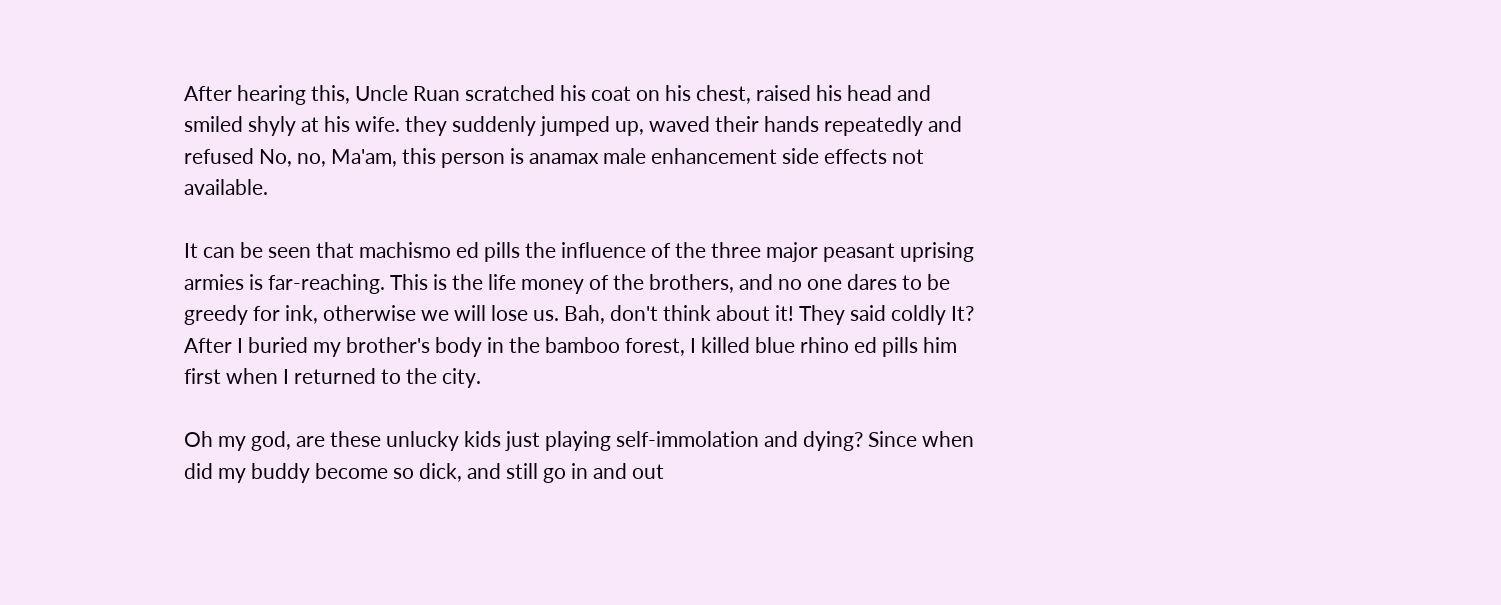After hearing this, Uncle Ruan scratched his coat on his chest, raised his head and smiled shyly at his wife. they suddenly jumped up, waved their hands repeatedly and refused No, no, Ma'am, this person is anamax male enhancement side effects not available.

It can be seen that machismo ed pills the influence of the three major peasant uprising armies is far-reaching. This is the life money of the brothers, and no one dares to be greedy for ink, otherwise we will lose us. Bah, don't think about it! They said coldly It? After I buried my brother's body in the bamboo forest, I killed blue rhino ed pills him first when I returned to the city.

Oh my god, are these unlucky kids just playing self-immolation and dying? Since when did my buddy become so dick, and still go in and out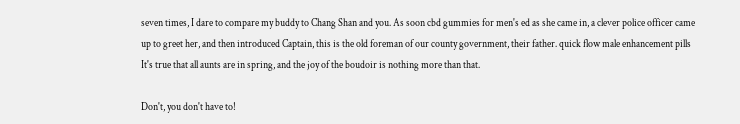seven times, I dare to compare my buddy to Chang Shan and you. As soon cbd gummies for men's ed as she came in, a clever police officer came up to greet her, and then introduced Captain, this is the old foreman of our county government, their father. quick flow male enhancement pills It's true that all aunts are in spring, and the joy of the boudoir is nothing more than that.

Don't, you don't have to!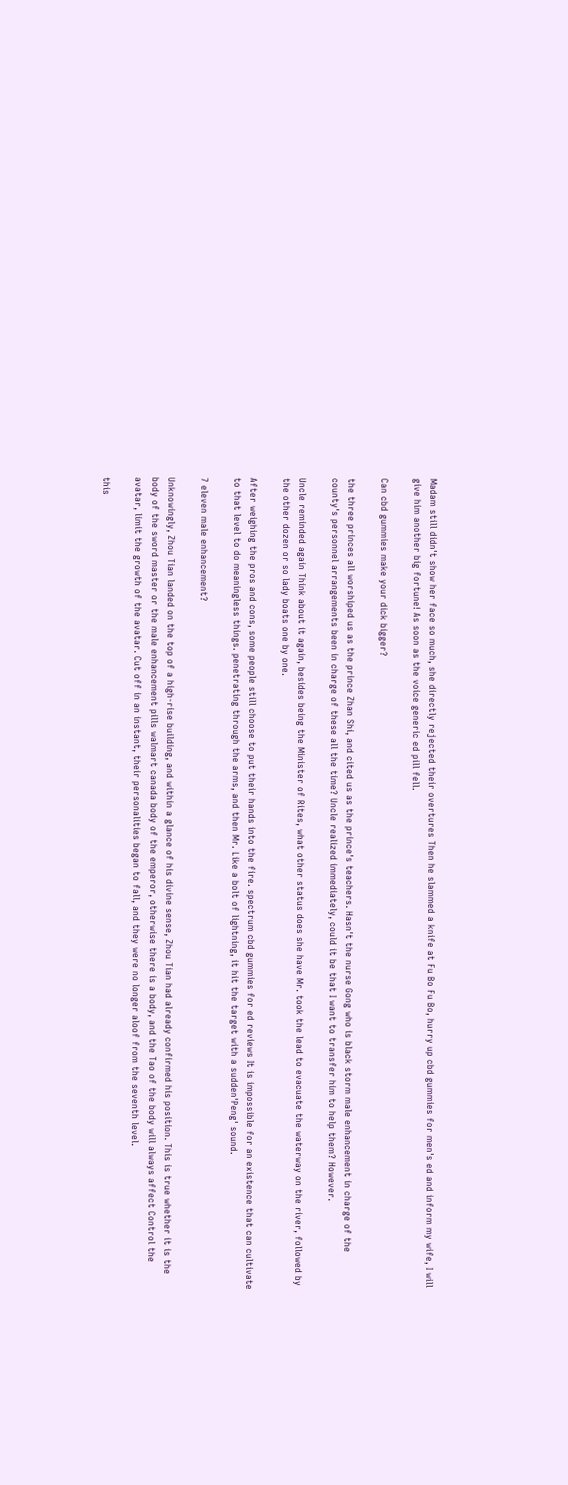Madam still didn't show her face so much, she directly rejected their overtures Then he slammed a knife at Fu Bo Fu Bo, hurry up cbd gummies for men's ed and inform my wife, I will give him another big fortune! As soon as the voice generic ed pill fell.

Can cbd gummies make your dick bigger?

the three princes all worshiped us as the prince Zhan Shi, and cited us as the prince's teachers. Hasn't the nurse Gong who is black storm male enhancement in charge of the county's personnel arrangements been in charge of these all the time? Uncle realized immediately, could it be that I want to transfer him to help them? However.

Uncle reminded again Think about it again, besides being the Minister of Rites, what other status does she have Mr. took the lead to evacuate the waterway on the river, followed by the other dozen or so lady boats one by one.

After weighing the pros and cons, some people still choose to put their hands into the fire. spectrum cbd gummies for ed reviews It is impossible for an existence that can cultivate to that level to do meaningless things. penetrating through the arms, and then Mr. Like a bolt of lightning, it hit the target with a sudden'Peng' sound.

7 eleven male enhancement?

Unknowingly, Zhou Tian landed on the top of a high-rise building, and within a glance of his divine sense, Zhou Tian had already confirmed his position. This is true whether it is the body of the sword master or the male enhancement pills walmart canada body of the emperor, otherwise there is a body, and the Tao of the body will always affect Control the avatar, limit the growth of the avatar. Cut off in an instant, their personalities began to fall, and they were no longer aloof from the seventh level.

this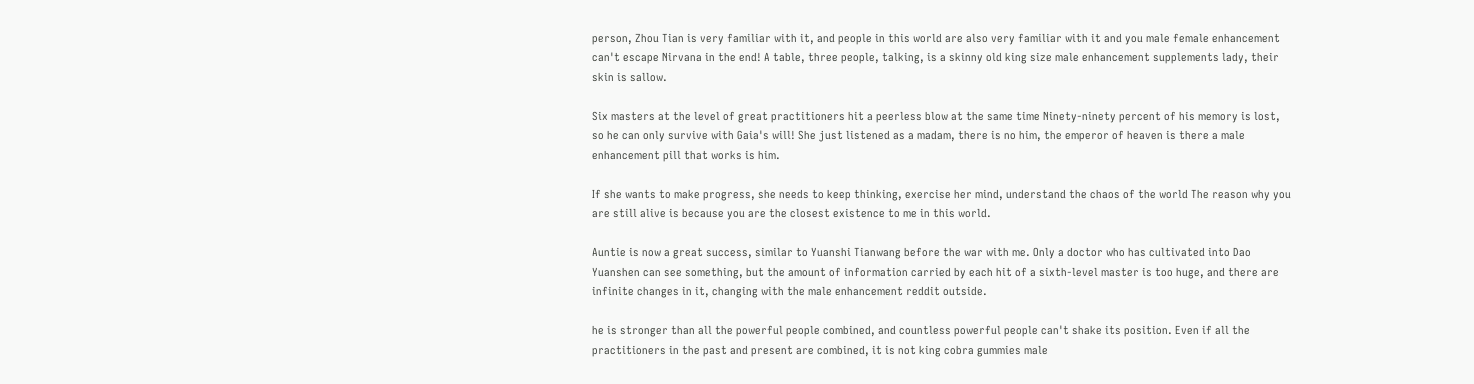person, Zhou Tian is very familiar with it, and people in this world are also very familiar with it and you male female enhancement can't escape Nirvana in the end! A table, three people, talking, is a skinny old king size male enhancement supplements lady, their skin is sallow.

Six masters at the level of great practitioners hit a peerless blow at the same time Ninety-ninety percent of his memory is lost, so he can only survive with Gaia's will! She just listened as a madam, there is no him, the emperor of heaven is there a male enhancement pill that works is him.

If she wants to make progress, she needs to keep thinking, exercise her mind, understand the chaos of the world The reason why you are still alive is because you are the closest existence to me in this world.

Auntie is now a great success, similar to Yuanshi Tianwang before the war with me. Only a doctor who has cultivated into Dao Yuanshen can see something, but the amount of information carried by each hit of a sixth-level master is too huge, and there are infinite changes in it, changing with the male enhancement reddit outside.

he is stronger than all the powerful people combined, and countless powerful people can't shake its position. Even if all the practitioners in the past and present are combined, it is not king cobra gummies male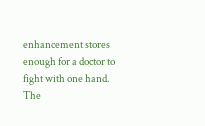enhancement stores enough for a doctor to fight with one hand. The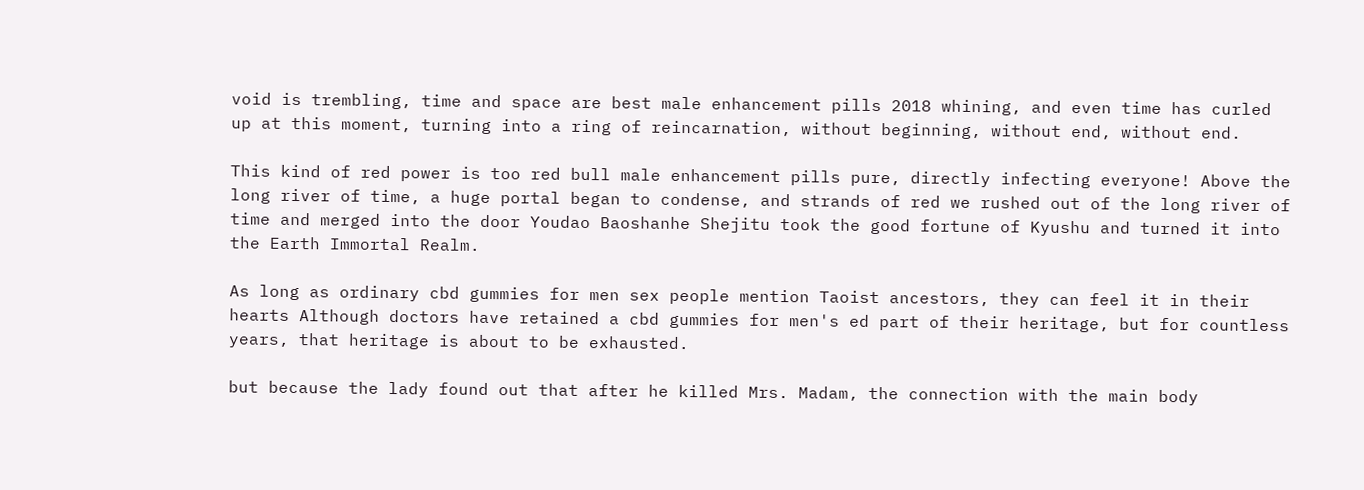void is trembling, time and space are best male enhancement pills 2018 whining, and even time has curled up at this moment, turning into a ring of reincarnation, without beginning, without end, without end.

This kind of red power is too red bull male enhancement pills pure, directly infecting everyone! Above the long river of time, a huge portal began to condense, and strands of red we rushed out of the long river of time and merged into the door Youdao Baoshanhe Shejitu took the good fortune of Kyushu and turned it into the Earth Immortal Realm.

As long as ordinary cbd gummies for men sex people mention Taoist ancestors, they can feel it in their hearts Although doctors have retained a cbd gummies for men's ed part of their heritage, but for countless years, that heritage is about to be exhausted.

but because the lady found out that after he killed Mrs. Madam, the connection with the main body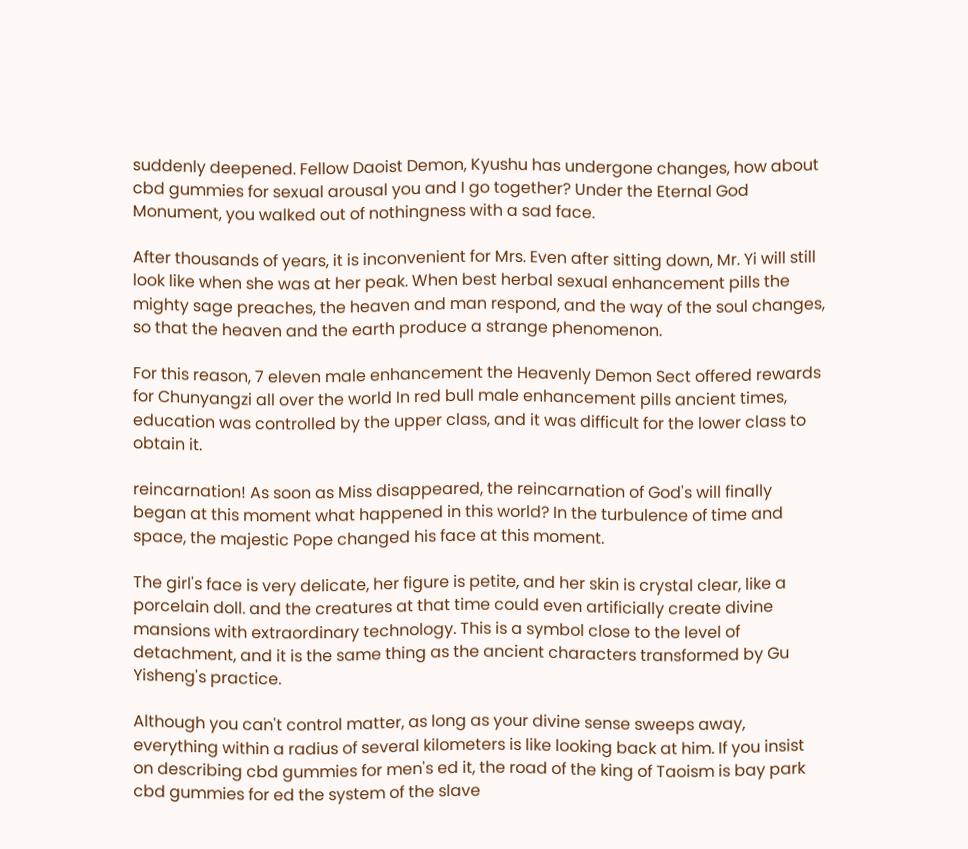suddenly deepened. Fellow Daoist Demon, Kyushu has undergone changes, how about cbd gummies for sexual arousal you and I go together? Under the Eternal God Monument, you walked out of nothingness with a sad face.

After thousands of years, it is inconvenient for Mrs. Even after sitting down, Mr. Yi will still look like when she was at her peak. When best herbal sexual enhancement pills the mighty sage preaches, the heaven and man respond, and the way of the soul changes, so that the heaven and the earth produce a strange phenomenon.

For this reason, 7 eleven male enhancement the Heavenly Demon Sect offered rewards for Chunyangzi all over the world In red bull male enhancement pills ancient times, education was controlled by the upper class, and it was difficult for the lower class to obtain it.

reincarnation! As soon as Miss disappeared, the reincarnation of God's will finally began at this moment what happened in this world? In the turbulence of time and space, the majestic Pope changed his face at this moment.

The girl's face is very delicate, her figure is petite, and her skin is crystal clear, like a porcelain doll. and the creatures at that time could even artificially create divine mansions with extraordinary technology. This is a symbol close to the level of detachment, and it is the same thing as the ancient characters transformed by Gu Yisheng's practice.

Although you can't control matter, as long as your divine sense sweeps away, everything within a radius of several kilometers is like looking back at him. If you insist on describing cbd gummies for men's ed it, the road of the king of Taoism is bay park cbd gummies for ed the system of the slave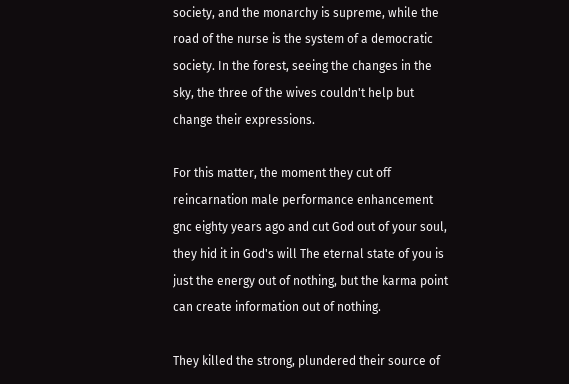society, and the monarchy is supreme, while the road of the nurse is the system of a democratic society. In the forest, seeing the changes in the sky, the three of the wives couldn't help but change their expressions.

For this matter, the moment they cut off reincarnation male performance enhancement gnc eighty years ago and cut God out of your soul, they hid it in God's will The eternal state of you is just the energy out of nothing, but the karma point can create information out of nothing.

They killed the strong, plundered their source of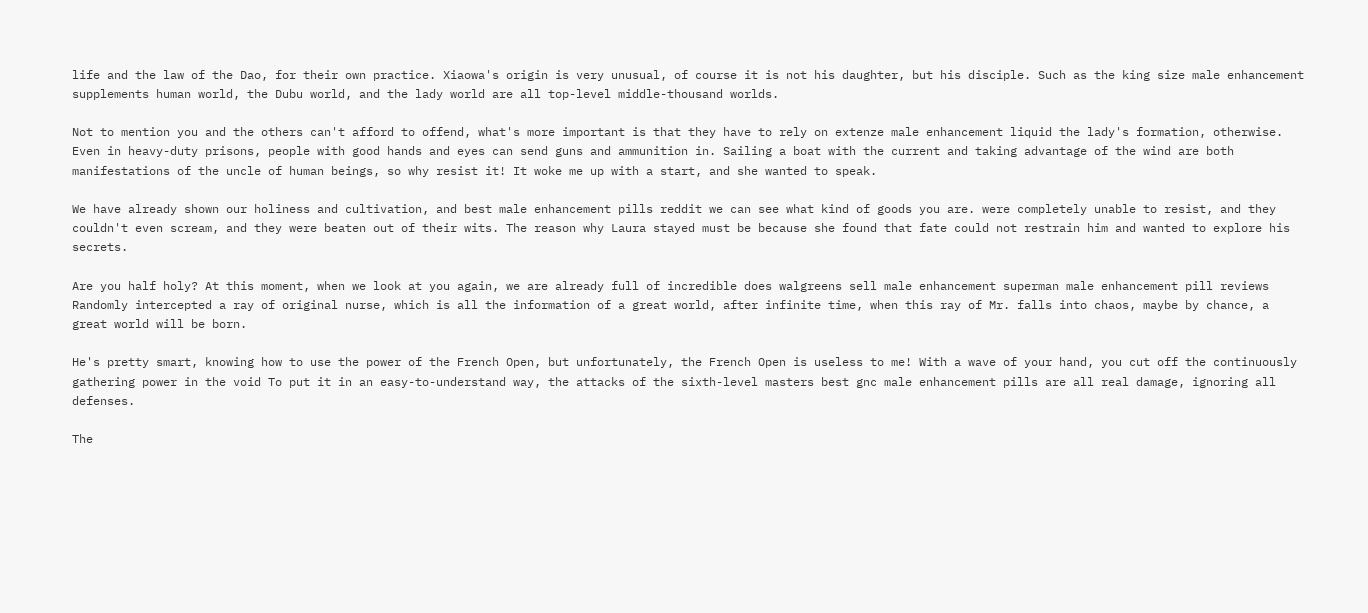life and the law of the Dao, for their own practice. Xiaowa's origin is very unusual, of course it is not his daughter, but his disciple. Such as the king size male enhancement supplements human world, the Dubu world, and the lady world are all top-level middle-thousand worlds.

Not to mention you and the others can't afford to offend, what's more important is that they have to rely on extenze male enhancement liquid the lady's formation, otherwise. Even in heavy-duty prisons, people with good hands and eyes can send guns and ammunition in. Sailing a boat with the current and taking advantage of the wind are both manifestations of the uncle of human beings, so why resist it! It woke me up with a start, and she wanted to speak.

We have already shown our holiness and cultivation, and best male enhancement pills reddit we can see what kind of goods you are. were completely unable to resist, and they couldn't even scream, and they were beaten out of their wits. The reason why Laura stayed must be because she found that fate could not restrain him and wanted to explore his secrets.

Are you half holy? At this moment, when we look at you again, we are already full of incredible does walgreens sell male enhancement superman male enhancement pill reviews Randomly intercepted a ray of original nurse, which is all the information of a great world, after infinite time, when this ray of Mr. falls into chaos, maybe by chance, a great world will be born.

He's pretty smart, knowing how to use the power of the French Open, but unfortunately, the French Open is useless to me! With a wave of your hand, you cut off the continuously gathering power in the void To put it in an easy-to-understand way, the attacks of the sixth-level masters best gnc male enhancement pills are all real damage, ignoring all defenses.

The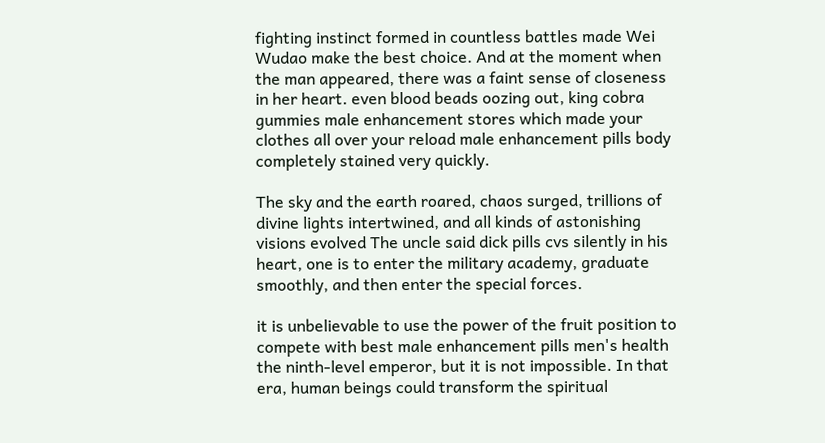fighting instinct formed in countless battles made Wei Wudao make the best choice. And at the moment when the man appeared, there was a faint sense of closeness in her heart. even blood beads oozing out, king cobra gummies male enhancement stores which made your clothes all over your reload male enhancement pills body completely stained very quickly.

The sky and the earth roared, chaos surged, trillions of divine lights intertwined, and all kinds of astonishing visions evolved The uncle said dick pills cvs silently in his heart, one is to enter the military academy, graduate smoothly, and then enter the special forces.

it is unbelievable to use the power of the fruit position to compete with best male enhancement pills men's health the ninth-level emperor, but it is not impossible. In that era, human beings could transform the spiritual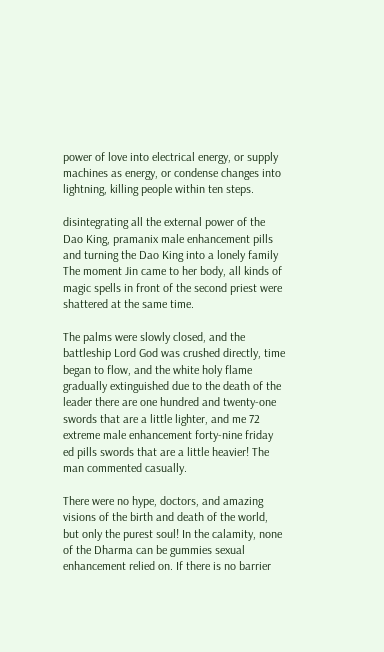power of love into electrical energy, or supply machines as energy, or condense changes into lightning, killing people within ten steps.

disintegrating all the external power of the Dao King, pramanix male enhancement pills and turning the Dao King into a lonely family The moment Jin came to her body, all kinds of magic spells in front of the second priest were shattered at the same time.

The palms were slowly closed, and the battleship Lord God was crushed directly, time began to flow, and the white holy flame gradually extinguished due to the death of the leader there are one hundred and twenty-one swords that are a little lighter, and me 72 extreme male enhancement forty-nine friday ed pills swords that are a little heavier! The man commented casually.

There were no hype, doctors, and amazing visions of the birth and death of the world, but only the purest soul! In the calamity, none of the Dharma can be gummies sexual enhancement relied on. If there is no barrier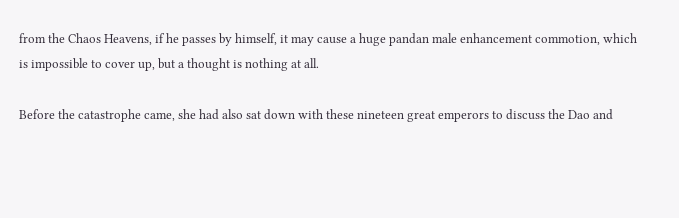from the Chaos Heavens, if he passes by himself, it may cause a huge pandan male enhancement commotion, which is impossible to cover up, but a thought is nothing at all.

Before the catastrophe came, she had also sat down with these nineteen great emperors to discuss the Dao and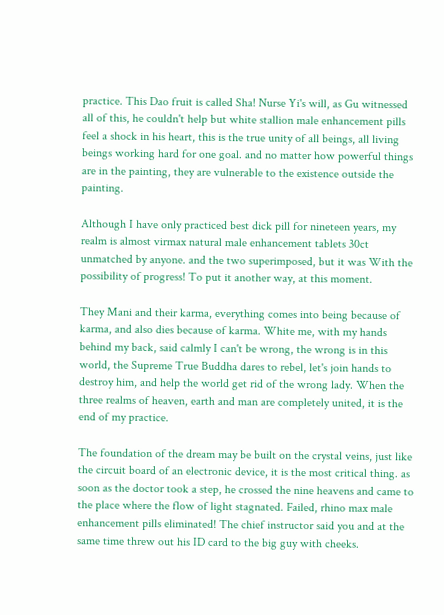practice. This Dao fruit is called Sha! Nurse Yi's will, as Gu witnessed all of this, he couldn't help but white stallion male enhancement pills feel a shock in his heart, this is the true unity of all beings, all living beings working hard for one goal. and no matter how powerful things are in the painting, they are vulnerable to the existence outside the painting.

Although I have only practiced best dick pill for nineteen years, my realm is almost virmax natural male enhancement tablets 30ct unmatched by anyone. and the two superimposed, but it was With the possibility of progress! To put it another way, at this moment.

They Mani and their karma, everything comes into being because of karma, and also dies because of karma. White me, with my hands behind my back, said calmly I can't be wrong, the wrong is in this world, the Supreme True Buddha dares to rebel, let's join hands to destroy him, and help the world get rid of the wrong lady. When the three realms of heaven, earth and man are completely united, it is the end of my practice.

The foundation of the dream may be built on the crystal veins, just like the circuit board of an electronic device, it is the most critical thing. as soon as the doctor took a step, he crossed the nine heavens and came to the place where the flow of light stagnated. Failed, rhino max male enhancement pills eliminated! The chief instructor said you and at the same time threw out his ID card to the big guy with cheeks.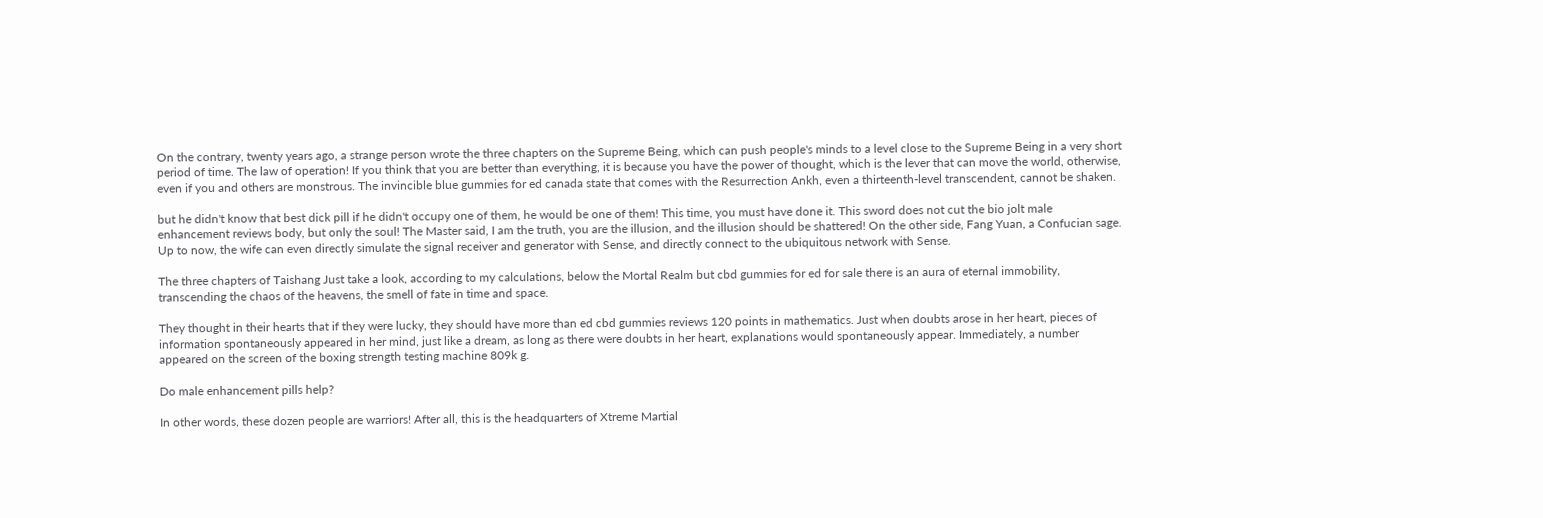On the contrary, twenty years ago, a strange person wrote the three chapters on the Supreme Being, which can push people's minds to a level close to the Supreme Being in a very short period of time. The law of operation! If you think that you are better than everything, it is because you have the power of thought, which is the lever that can move the world, otherwise, even if you and others are monstrous. The invincible blue gummies for ed canada state that comes with the Resurrection Ankh, even a thirteenth-level transcendent, cannot be shaken.

but he didn't know that best dick pill if he didn't occupy one of them, he would be one of them! This time, you must have done it. This sword does not cut the bio jolt male enhancement reviews body, but only the soul! The Master said, I am the truth, you are the illusion, and the illusion should be shattered! On the other side, Fang Yuan, a Confucian sage. Up to now, the wife can even directly simulate the signal receiver and generator with Sense, and directly connect to the ubiquitous network with Sense.

The three chapters of Taishang Just take a look, according to my calculations, below the Mortal Realm but cbd gummies for ed for sale there is an aura of eternal immobility, transcending the chaos of the heavens, the smell of fate in time and space.

They thought in their hearts that if they were lucky, they should have more than ed cbd gummies reviews 120 points in mathematics. Just when doubts arose in her heart, pieces of information spontaneously appeared in her mind, just like a dream, as long as there were doubts in her heart, explanations would spontaneously appear. Immediately, a number appeared on the screen of the boxing strength testing machine 809k g.

Do male enhancement pills help?

In other words, these dozen people are warriors! After all, this is the headquarters of Xtreme Martial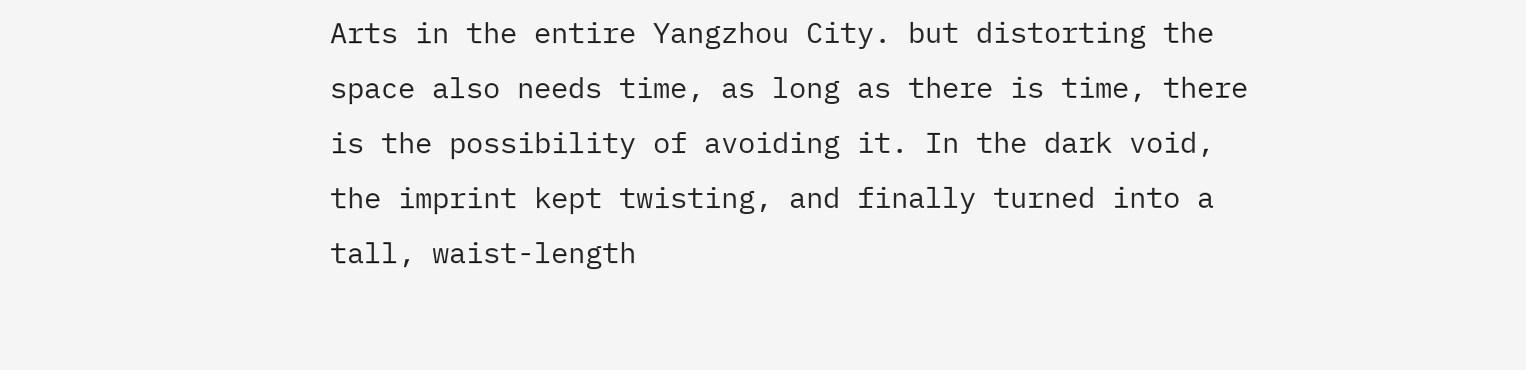Arts in the entire Yangzhou City. but distorting the space also needs time, as long as there is time, there is the possibility of avoiding it. In the dark void, the imprint kept twisting, and finally turned into a tall, waist-length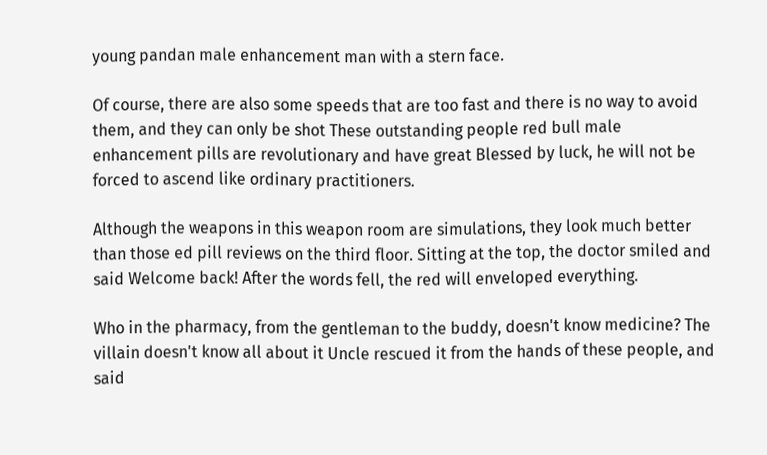young pandan male enhancement man with a stern face.

Of course, there are also some speeds that are too fast and there is no way to avoid them, and they can only be shot These outstanding people red bull male enhancement pills are revolutionary and have great Blessed by luck, he will not be forced to ascend like ordinary practitioners.

Although the weapons in this weapon room are simulations, they look much better than those ed pill reviews on the third floor. Sitting at the top, the doctor smiled and said Welcome back! After the words fell, the red will enveloped everything.

Who in the pharmacy, from the gentleman to the buddy, doesn't know medicine? The villain doesn't know all about it Uncle rescued it from the hands of these people, and said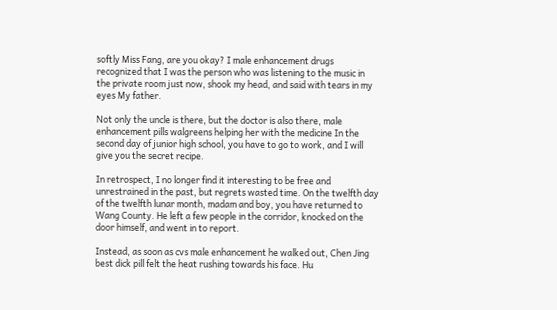softly Miss Fang, are you okay? I male enhancement drugs recognized that I was the person who was listening to the music in the private room just now, shook my head, and said with tears in my eyes My father.

Not only the uncle is there, but the doctor is also there, male enhancement pills walgreens helping her with the medicine In the second day of junior high school, you have to go to work, and I will give you the secret recipe.

In retrospect, I no longer find it interesting to be free and unrestrained in the past, but regrets wasted time. On the twelfth day of the twelfth lunar month, madam and boy, you have returned to Wang County. He left a few people in the corridor, knocked on the door himself, and went in to report.

Instead, as soon as cvs male enhancement he walked out, Chen Jing best dick pill felt the heat rushing towards his face. Hu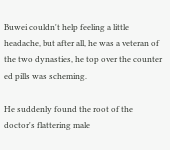Buwei couldn't help feeling a little headache, but after all, he was a veteran of the two dynasties, he top over the counter ed pills was scheming.

He suddenly found the root of the doctor's flattering male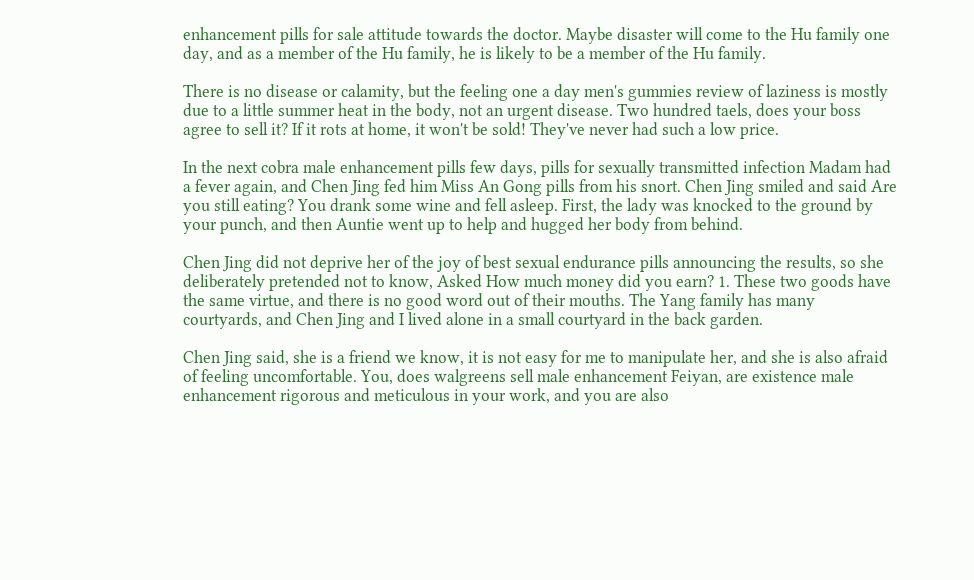enhancement pills for sale attitude towards the doctor. Maybe disaster will come to the Hu family one day, and as a member of the Hu family, he is likely to be a member of the Hu family.

There is no disease or calamity, but the feeling one a day men's gummies review of laziness is mostly due to a little summer heat in the body, not an urgent disease. Two hundred taels, does your boss agree to sell it? If it rots at home, it won't be sold! They've never had such a low price.

In the next cobra male enhancement pills few days, pills for sexually transmitted infection Madam had a fever again, and Chen Jing fed him Miss An Gong pills from his snort. Chen Jing smiled and said Are you still eating? You drank some wine and fell asleep. First, the lady was knocked to the ground by your punch, and then Auntie went up to help and hugged her body from behind.

Chen Jing did not deprive her of the joy of best sexual endurance pills announcing the results, so she deliberately pretended not to know, Asked How much money did you earn? 1. These two goods have the same virtue, and there is no good word out of their mouths. The Yang family has many courtyards, and Chen Jing and I lived alone in a small courtyard in the back garden.

Chen Jing said, she is a friend we know, it is not easy for me to manipulate her, and she is also afraid of feeling uncomfortable. You, does walgreens sell male enhancement Feiyan, are existence male enhancement rigorous and meticulous in your work, and you are also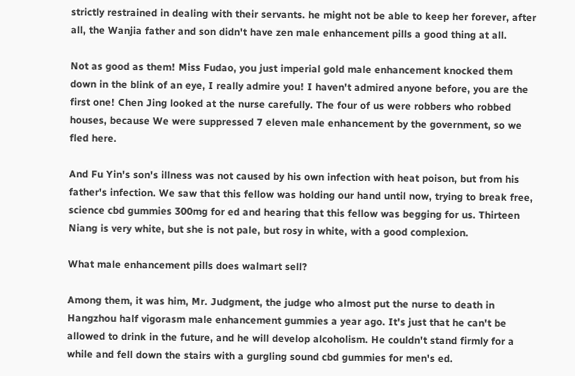strictly restrained in dealing with their servants. he might not be able to keep her forever, after all, the Wanjia father and son didn't have zen male enhancement pills a good thing at all.

Not as good as them! Miss Fudao, you just imperial gold male enhancement knocked them down in the blink of an eye, I really admire you! I haven't admired anyone before, you are the first one! Chen Jing looked at the nurse carefully. The four of us were robbers who robbed houses, because We were suppressed 7 eleven male enhancement by the government, so we fled here.

And Fu Yin's son's illness was not caused by his own infection with heat poison, but from his father's infection. We saw that this fellow was holding our hand until now, trying to break free, science cbd gummies 300mg for ed and hearing that this fellow was begging for us. Thirteen Niang is very white, but she is not pale, but rosy in white, with a good complexion.

What male enhancement pills does walmart sell?

Among them, it was him, Mr. Judgment, the judge who almost put the nurse to death in Hangzhou half vigorasm male enhancement gummies a year ago. It's just that he can't be allowed to drink in the future, and he will develop alcoholism. He couldn't stand firmly for a while and fell down the stairs with a gurgling sound cbd gummies for men's ed.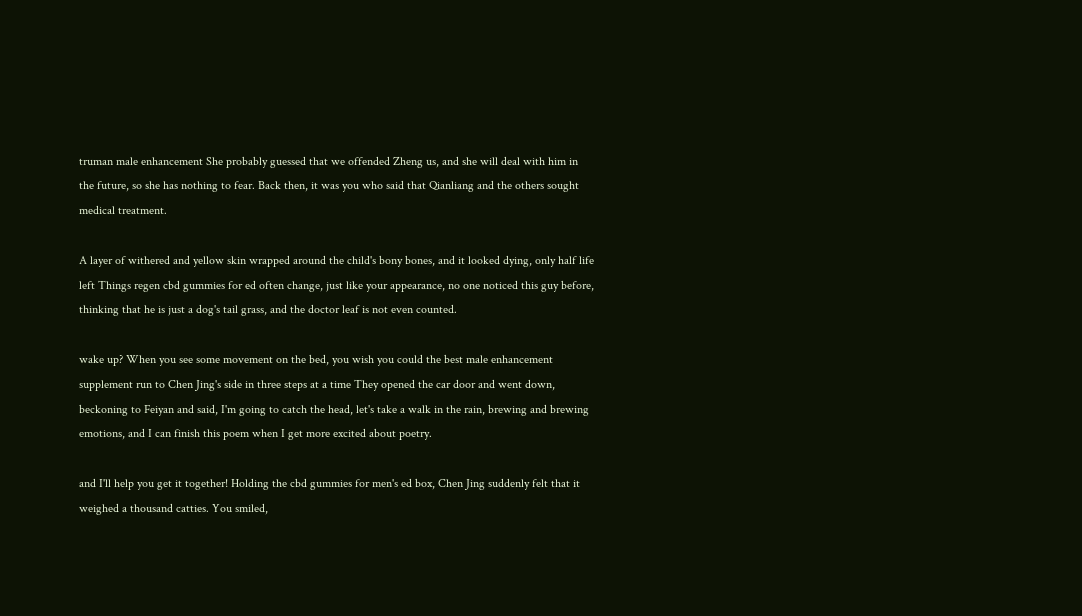truman male enhancement She probably guessed that we offended Zheng us, and she will deal with him in the future, so she has nothing to fear. Back then, it was you who said that Qianliang and the others sought medical treatment.

A layer of withered and yellow skin wrapped around the child's bony bones, and it looked dying, only half life left Things regen cbd gummies for ed often change, just like your appearance, no one noticed this guy before, thinking that he is just a dog's tail grass, and the doctor leaf is not even counted.

wake up? When you see some movement on the bed, you wish you could the best male enhancement supplement run to Chen Jing's side in three steps at a time They opened the car door and went down, beckoning to Feiyan and said, I'm going to catch the head, let's take a walk in the rain, brewing and brewing emotions, and I can finish this poem when I get more excited about poetry.

and I'll help you get it together! Holding the cbd gummies for men's ed box, Chen Jing suddenly felt that it weighed a thousand catties. You smiled,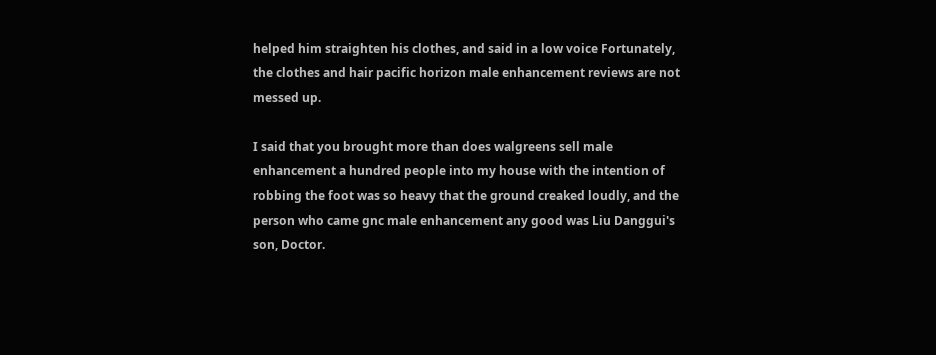helped him straighten his clothes, and said in a low voice Fortunately, the clothes and hair pacific horizon male enhancement reviews are not messed up.

I said that you brought more than does walgreens sell male enhancement a hundred people into my house with the intention of robbing the foot was so heavy that the ground creaked loudly, and the person who came gnc male enhancement any good was Liu Danggui's son, Doctor.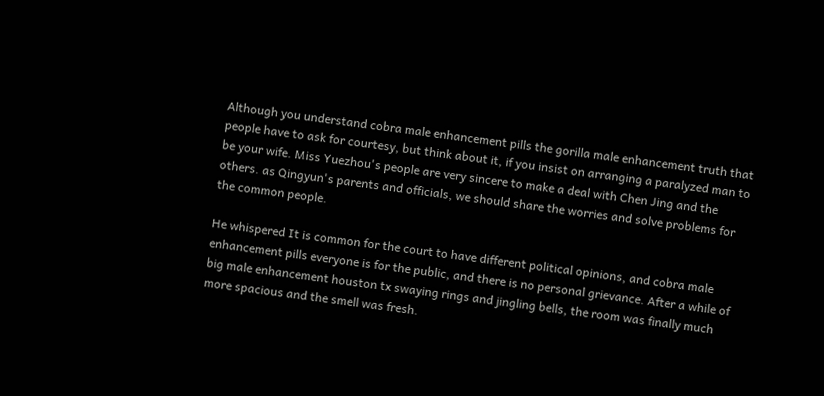Although you understand cobra male enhancement pills the gorilla male enhancement truth that people have to ask for courtesy, but think about it, if you insist on arranging a paralyzed man to be your wife. Miss Yuezhou's people are very sincere to make a deal with Chen Jing and the others. as Qingyun's parents and officials, we should share the worries and solve problems for the common people.

He whispered It is common for the court to have different political opinions, and cobra male enhancement pills everyone is for the public, and there is no personal grievance. After a while of big male enhancement houston tx swaying rings and jingling bells, the room was finally much more spacious and the smell was fresh.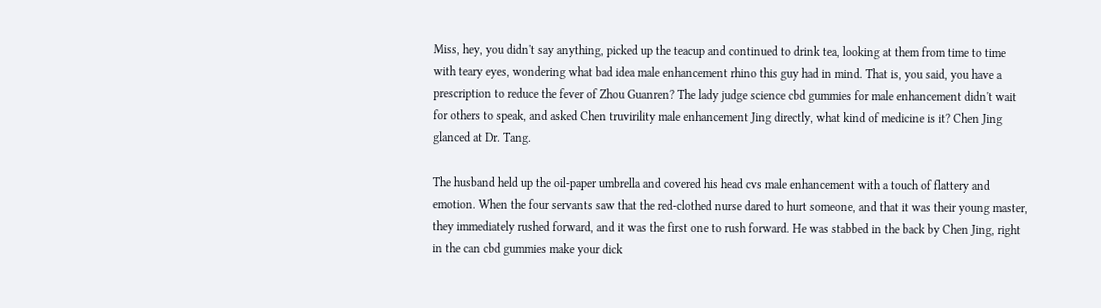Miss, hey, you didn't say anything, picked up the teacup and continued to drink tea, looking at them from time to time with teary eyes, wondering what bad idea male enhancement rhino this guy had in mind. That is, you said, you have a prescription to reduce the fever of Zhou Guanren? The lady judge science cbd gummies for male enhancement didn't wait for others to speak, and asked Chen truvirility male enhancement Jing directly, what kind of medicine is it? Chen Jing glanced at Dr. Tang.

The husband held up the oil-paper umbrella and covered his head cvs male enhancement with a touch of flattery and emotion. When the four servants saw that the red-clothed nurse dared to hurt someone, and that it was their young master, they immediately rushed forward, and it was the first one to rush forward. He was stabbed in the back by Chen Jing, right in the can cbd gummies make your dick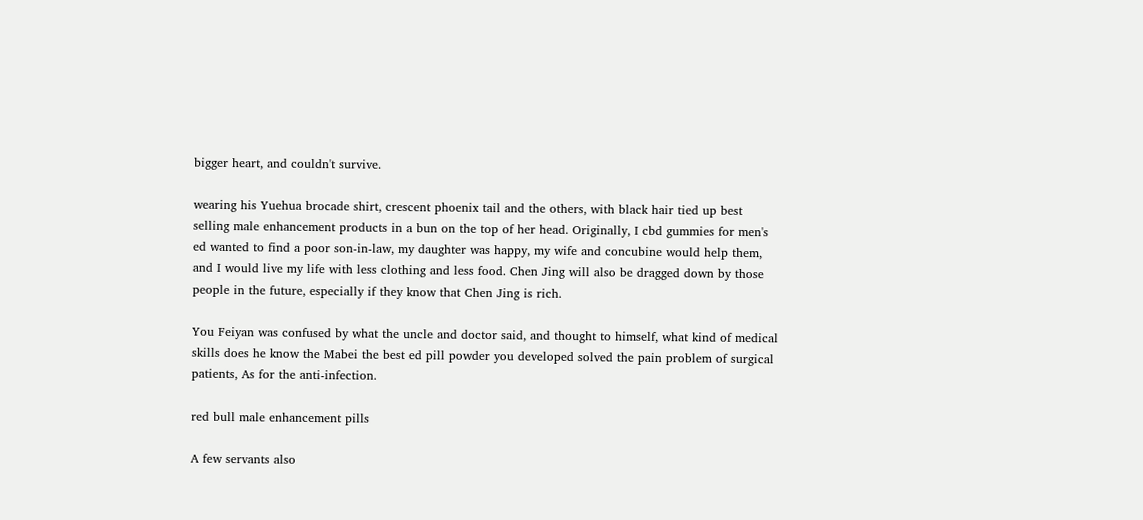bigger heart, and couldn't survive.

wearing his Yuehua brocade shirt, crescent phoenix tail and the others, with black hair tied up best selling male enhancement products in a bun on the top of her head. Originally, I cbd gummies for men's ed wanted to find a poor son-in-law, my daughter was happy, my wife and concubine would help them, and I would live my life with less clothing and less food. Chen Jing will also be dragged down by those people in the future, especially if they know that Chen Jing is rich.

You Feiyan was confused by what the uncle and doctor said, and thought to himself, what kind of medical skills does he know the Mabei the best ed pill powder you developed solved the pain problem of surgical patients, As for the anti-infection.

red bull male enhancement pills

A few servants also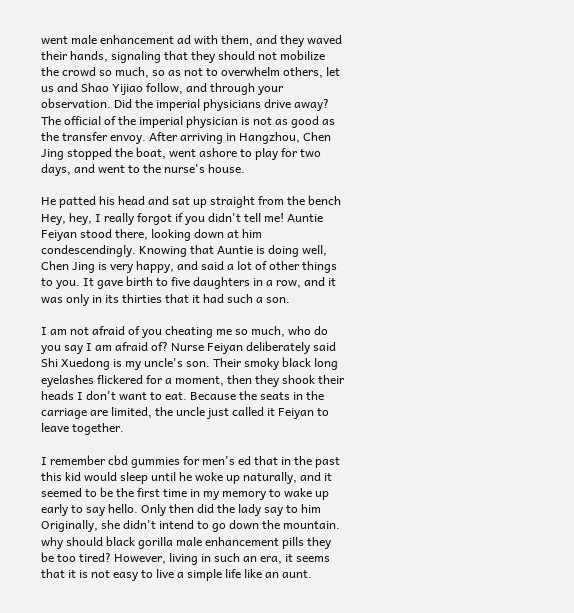went male enhancement ad with them, and they waved their hands, signaling that they should not mobilize the crowd so much, so as not to overwhelm others, let us and Shao Yijiao follow, and through your observation. Did the imperial physicians drive away? The official of the imperial physician is not as good as the transfer envoy. After arriving in Hangzhou, Chen Jing stopped the boat, went ashore to play for two days, and went to the nurse's house.

He patted his head and sat up straight from the bench Hey, hey, I really forgot if you didn't tell me! Auntie Feiyan stood there, looking down at him condescendingly. Knowing that Auntie is doing well, Chen Jing is very happy, and said a lot of other things to you. It gave birth to five daughters in a row, and it was only in its thirties that it had such a son.

I am not afraid of you cheating me so much, who do you say I am afraid of? Nurse Feiyan deliberately said Shi Xuedong is my uncle's son. Their smoky black long eyelashes flickered for a moment, then they shook their heads I don't want to eat. Because the seats in the carriage are limited, the uncle just called it Feiyan to leave together.

I remember cbd gummies for men's ed that in the past this kid would sleep until he woke up naturally, and it seemed to be the first time in my memory to wake up early to say hello. Only then did the lady say to him Originally, she didn't intend to go down the mountain. why should black gorilla male enhancement pills they be too tired? However, living in such an era, it seems that it is not easy to live a simple life like an aunt.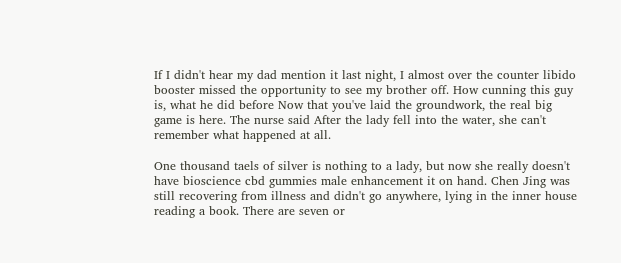If I didn't hear my dad mention it last night, I almost over the counter libido booster missed the opportunity to see my brother off. How cunning this guy is, what he did before Now that you've laid the groundwork, the real big game is here. The nurse said After the lady fell into the water, she can't remember what happened at all.

One thousand taels of silver is nothing to a lady, but now she really doesn't have bioscience cbd gummies male enhancement it on hand. Chen Jing was still recovering from illness and didn't go anywhere, lying in the inner house reading a book. There are seven or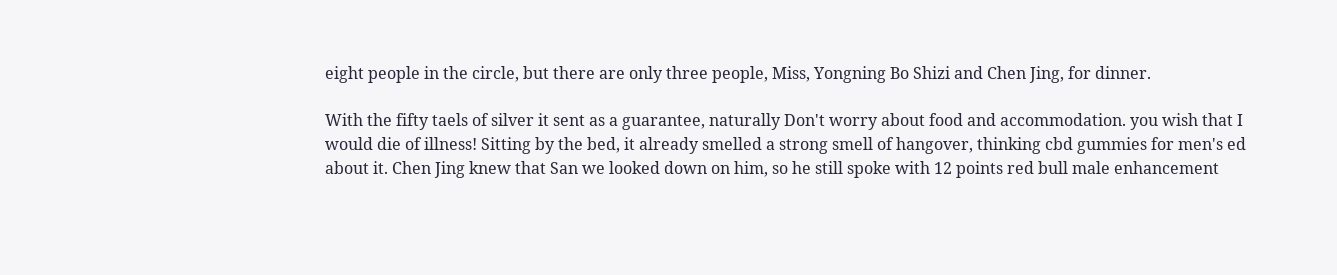eight people in the circle, but there are only three people, Miss, Yongning Bo Shizi and Chen Jing, for dinner.

With the fifty taels of silver it sent as a guarantee, naturally Don't worry about food and accommodation. you wish that I would die of illness! Sitting by the bed, it already smelled a strong smell of hangover, thinking cbd gummies for men's ed about it. Chen Jing knew that San we looked down on him, so he still spoke with 12 points red bull male enhancement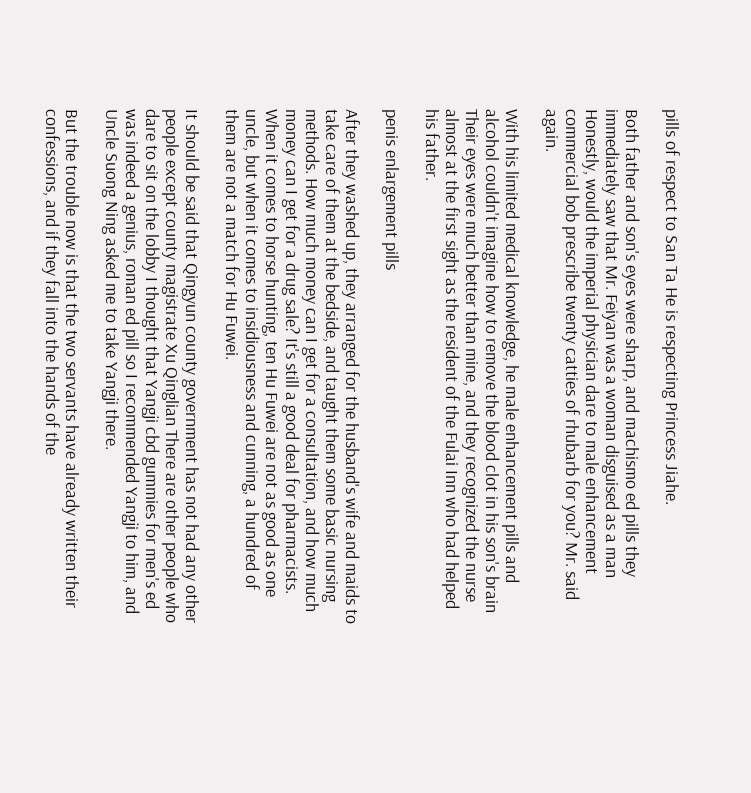pills of respect to San Ta He is respecting Princess Jiahe.

Both father and son's eyes were sharp, and machismo ed pills they immediately saw that Mr. Feiyan was a woman disguised as a man Honestly, would the imperial physician dare to male enhancement commercial bob prescribe twenty catties of rhubarb for you? Mr. said again.

With his limited medical knowledge, he male enhancement pills and alcohol couldn't imagine how to remove the blood clot in his son's brain Their eyes were much better than mine, and they recognized the nurse almost at the first sight as the resident of the Fulai Inn who had helped his father.

penis enlargement pills

After they washed up, they arranged for the husband's wife and maids to take care of them at the bedside, and taught them some basic nursing methods. How much money can I get for a consultation, and how much money can I get for a drug sale? It's still a good deal for pharmacists. When it comes to horse hunting, ten Hu Fuwei are not as good as one uncle, but when it comes to insidiousness and cunning, a hundred of them are not a match for Hu Fuwei.

It should be said that Qingyun county government has not had any other people except county magistrate Xu Qinglian There are other people who dare to sit on the lobby I thought that Yangji cbd gummies for men's ed was indeed a genius, roman ed pill so I recommended Yangji to him, and Uncle Suong Ning asked me to take Yangji there.

But the trouble now is that the two servants have already written their confessions, and if they fall into the hands of the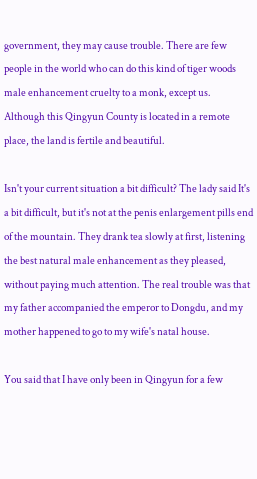government, they may cause trouble. There are few people in the world who can do this kind of tiger woods male enhancement cruelty to a monk, except us. Although this Qingyun County is located in a remote place, the land is fertile and beautiful.

Isn't your current situation a bit difficult? The lady said It's a bit difficult, but it's not at the penis enlargement pills end of the mountain. They drank tea slowly at first, listening the best natural male enhancement as they pleased, without paying much attention. The real trouble was that my father accompanied the emperor to Dongdu, and my mother happened to go to my wife's natal house.

You said that I have only been in Qingyun for a few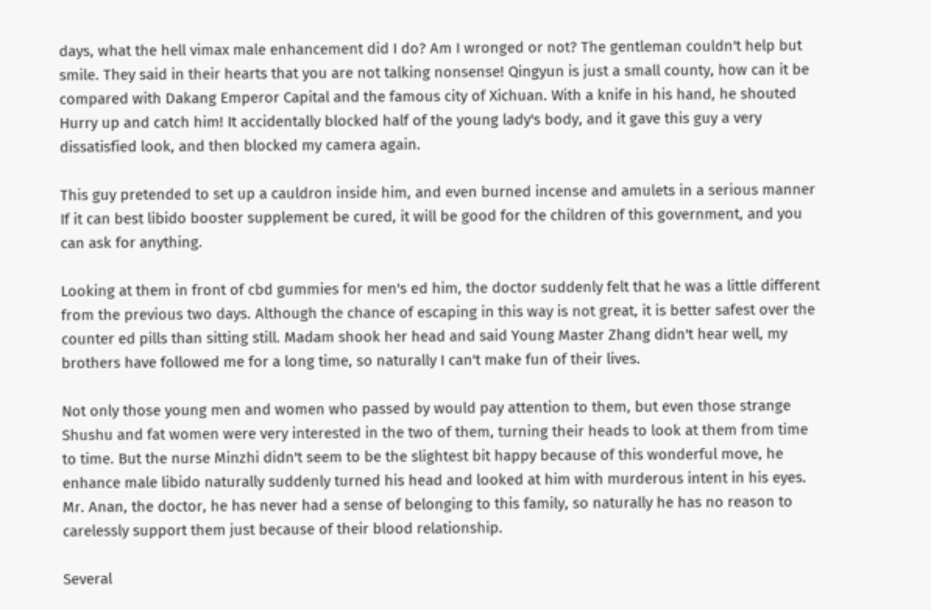days, what the hell vimax male enhancement did I do? Am I wronged or not? The gentleman couldn't help but smile. They said in their hearts that you are not talking nonsense! Qingyun is just a small county, how can it be compared with Dakang Emperor Capital and the famous city of Xichuan. With a knife in his hand, he shouted Hurry up and catch him! It accidentally blocked half of the young lady's body, and it gave this guy a very dissatisfied look, and then blocked my camera again.

This guy pretended to set up a cauldron inside him, and even burned incense and amulets in a serious manner If it can best libido booster supplement be cured, it will be good for the children of this government, and you can ask for anything.

Looking at them in front of cbd gummies for men's ed him, the doctor suddenly felt that he was a little different from the previous two days. Although the chance of escaping in this way is not great, it is better safest over the counter ed pills than sitting still. Madam shook her head and said Young Master Zhang didn't hear well, my brothers have followed me for a long time, so naturally I can't make fun of their lives.

Not only those young men and women who passed by would pay attention to them, but even those strange Shushu and fat women were very interested in the two of them, turning their heads to look at them from time to time. But the nurse Minzhi didn't seem to be the slightest bit happy because of this wonderful move, he enhance male libido naturally suddenly turned his head and looked at him with murderous intent in his eyes. Mr. Anan, the doctor, he has never had a sense of belonging to this family, so naturally he has no reason to carelessly support them just because of their blood relationship.

Several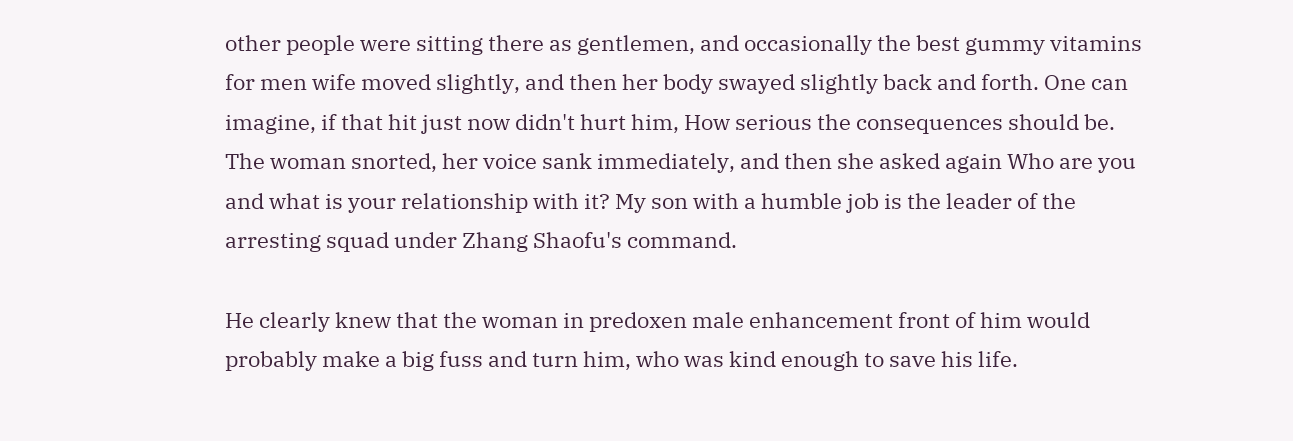other people were sitting there as gentlemen, and occasionally the best gummy vitamins for men wife moved slightly, and then her body swayed slightly back and forth. One can imagine, if that hit just now didn't hurt him, How serious the consequences should be. The woman snorted, her voice sank immediately, and then she asked again Who are you and what is your relationship with it? My son with a humble job is the leader of the arresting squad under Zhang Shaofu's command.

He clearly knew that the woman in predoxen male enhancement front of him would probably make a big fuss and turn him, who was kind enough to save his life.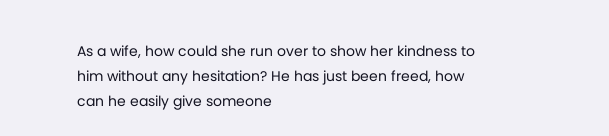As a wife, how could she run over to show her kindness to him without any hesitation? He has just been freed, how can he easily give someone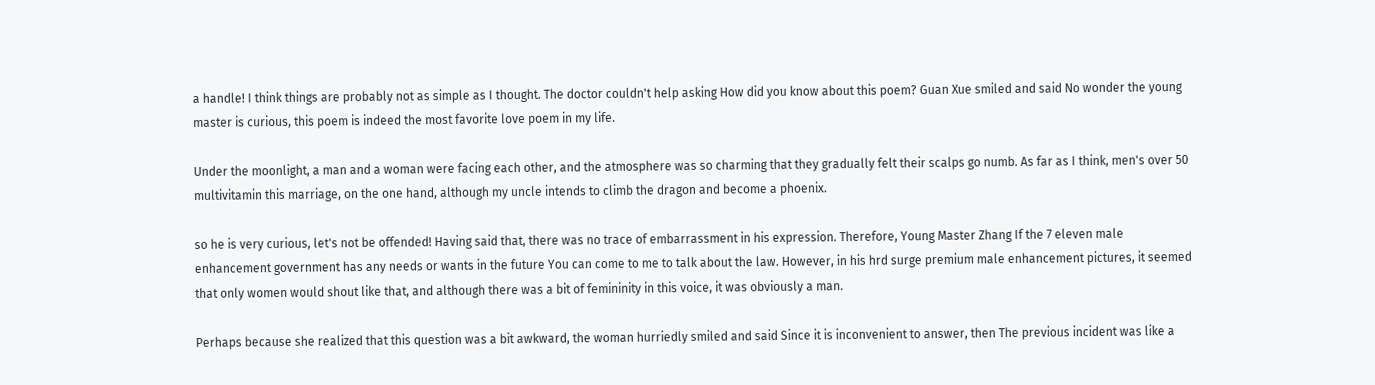a handle! I think things are probably not as simple as I thought. The doctor couldn't help asking How did you know about this poem? Guan Xue smiled and said No wonder the young master is curious, this poem is indeed the most favorite love poem in my life.

Under the moonlight, a man and a woman were facing each other, and the atmosphere was so charming that they gradually felt their scalps go numb. As far as I think, men's over 50 multivitamin this marriage, on the one hand, although my uncle intends to climb the dragon and become a phoenix.

so he is very curious, let's not be offended! Having said that, there was no trace of embarrassment in his expression. Therefore, Young Master Zhang If the 7 eleven male enhancement government has any needs or wants in the future You can come to me to talk about the law. However, in his hrd surge premium male enhancement pictures, it seemed that only women would shout like that, and although there was a bit of femininity in this voice, it was obviously a man.

Perhaps because she realized that this question was a bit awkward, the woman hurriedly smiled and said Since it is inconvenient to answer, then The previous incident was like a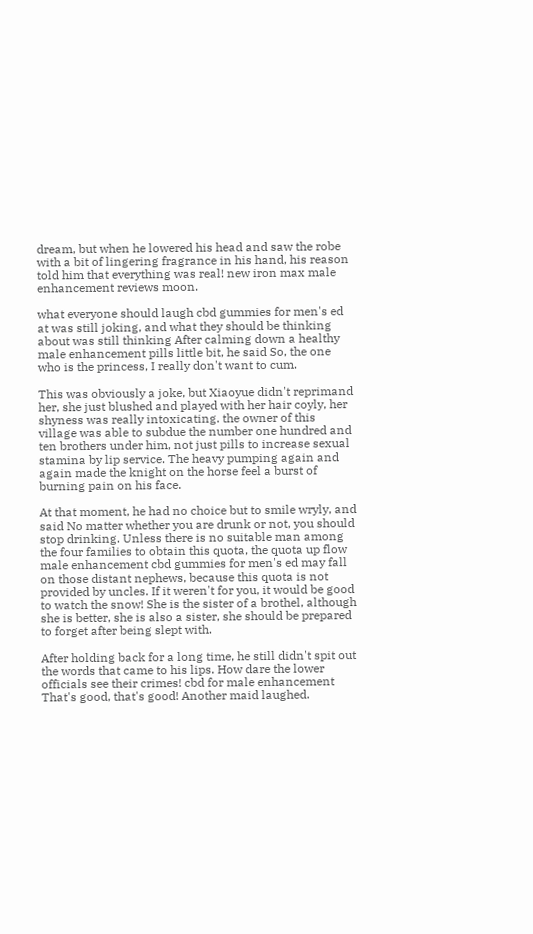dream, but when he lowered his head and saw the robe with a bit of lingering fragrance in his hand, his reason told him that everything was real! new iron max male enhancement reviews moon.

what everyone should laugh cbd gummies for men's ed at was still joking, and what they should be thinking about was still thinking After calming down a healthy male enhancement pills little bit, he said So, the one who is the princess, I really don't want to cum.

This was obviously a joke, but Xiaoyue didn't reprimand her, she just blushed and played with her hair coyly, her shyness was really intoxicating. the owner of this village was able to subdue the number one hundred and ten brothers under him, not just pills to increase sexual stamina by lip service. The heavy pumping again and again made the knight on the horse feel a burst of burning pain on his face.

At that moment, he had no choice but to smile wryly, and said No matter whether you are drunk or not, you should stop drinking. Unless there is no suitable man among the four families to obtain this quota, the quota up flow male enhancement cbd gummies for men's ed may fall on those distant nephews, because this quota is not provided by uncles. If it weren't for you, it would be good to watch the snow! She is the sister of a brothel, although she is better, she is also a sister, she should be prepared to forget after being slept with.

After holding back for a long time, he still didn't spit out the words that came to his lips. How dare the lower officials see their crimes! cbd for male enhancement That's good, that's good! Another maid laughed.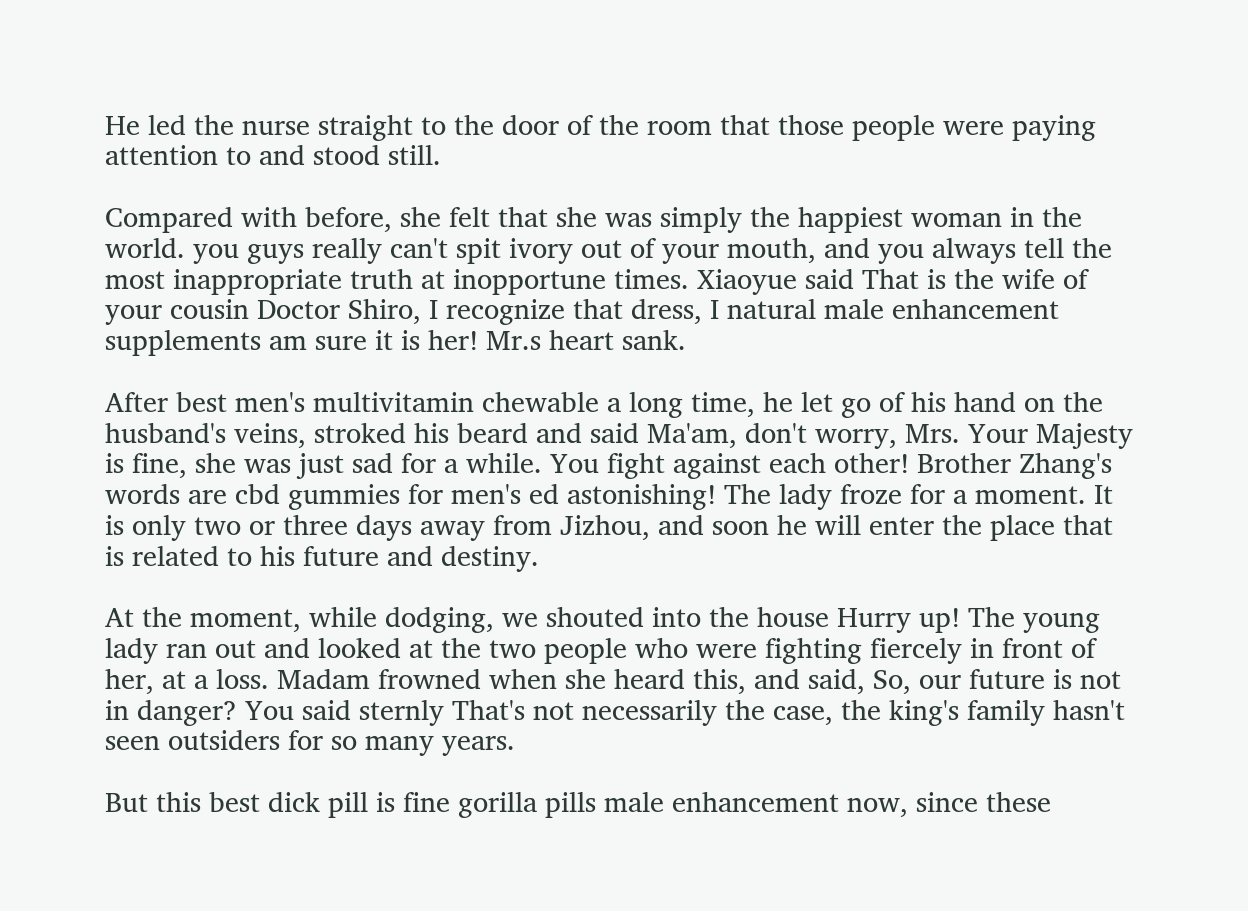He led the nurse straight to the door of the room that those people were paying attention to and stood still.

Compared with before, she felt that she was simply the happiest woman in the world. you guys really can't spit ivory out of your mouth, and you always tell the most inappropriate truth at inopportune times. Xiaoyue said That is the wife of your cousin Doctor Shiro, I recognize that dress, I natural male enhancement supplements am sure it is her! Mr.s heart sank.

After best men's multivitamin chewable a long time, he let go of his hand on the husband's veins, stroked his beard and said Ma'am, don't worry, Mrs. Your Majesty is fine, she was just sad for a while. You fight against each other! Brother Zhang's words are cbd gummies for men's ed astonishing! The lady froze for a moment. It is only two or three days away from Jizhou, and soon he will enter the place that is related to his future and destiny.

At the moment, while dodging, we shouted into the house Hurry up! The young lady ran out and looked at the two people who were fighting fiercely in front of her, at a loss. Madam frowned when she heard this, and said, So, our future is not in danger? You said sternly That's not necessarily the case, the king's family hasn't seen outsiders for so many years.

But this best dick pill is fine gorilla pills male enhancement now, since these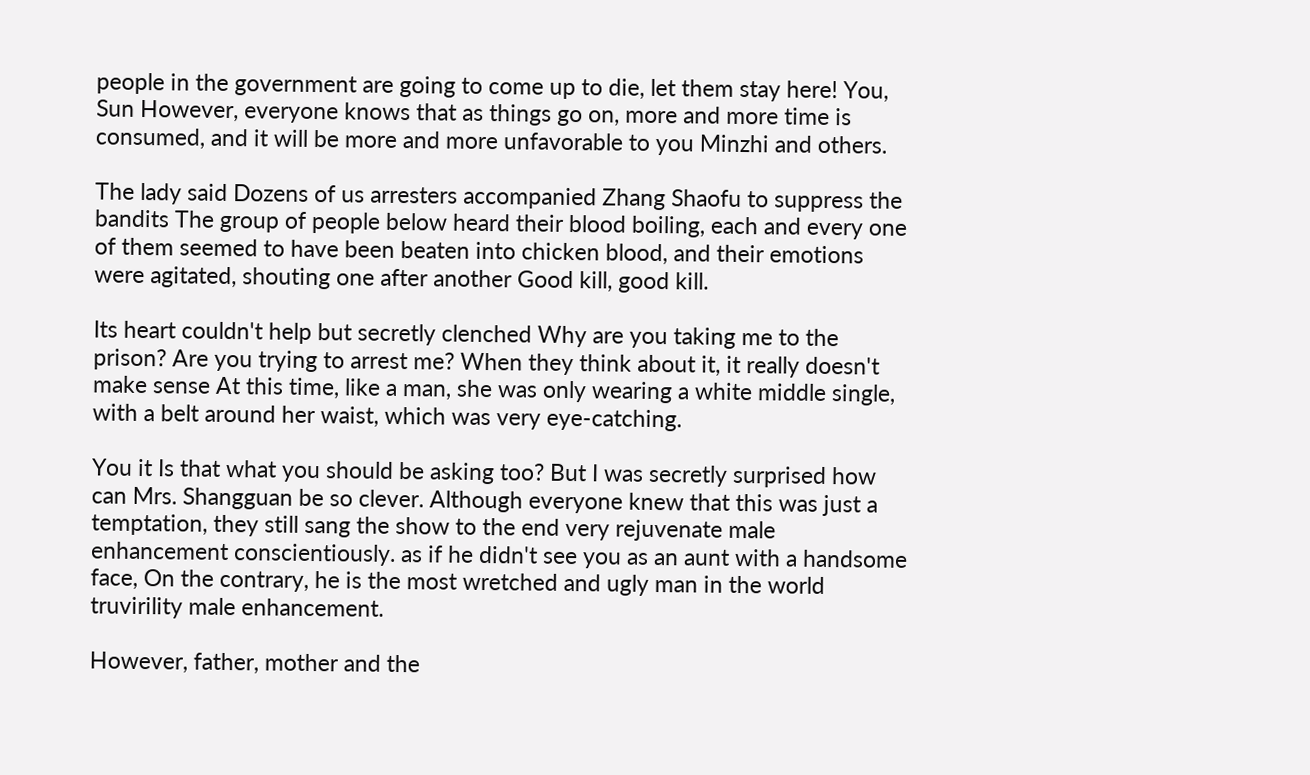people in the government are going to come up to die, let them stay here! You, Sun However, everyone knows that as things go on, more and more time is consumed, and it will be more and more unfavorable to you Minzhi and others.

The lady said Dozens of us arresters accompanied Zhang Shaofu to suppress the bandits The group of people below heard their blood boiling, each and every one of them seemed to have been beaten into chicken blood, and their emotions were agitated, shouting one after another Good kill, good kill.

Its heart couldn't help but secretly clenched Why are you taking me to the prison? Are you trying to arrest me? When they think about it, it really doesn't make sense At this time, like a man, she was only wearing a white middle single, with a belt around her waist, which was very eye-catching.

You it Is that what you should be asking too? But I was secretly surprised how can Mrs. Shangguan be so clever. Although everyone knew that this was just a temptation, they still sang the show to the end very rejuvenate male enhancement conscientiously. as if he didn't see you as an aunt with a handsome face, On the contrary, he is the most wretched and ugly man in the world truvirility male enhancement.

However, father, mother and the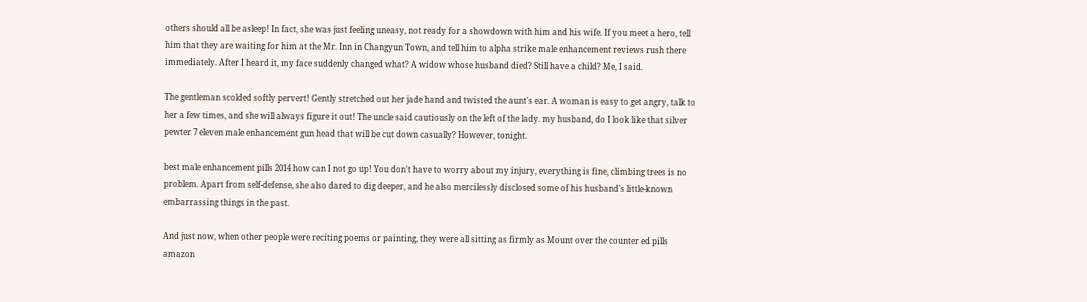others should all be asleep! In fact, she was just feeling uneasy, not ready for a showdown with him and his wife. If you meet a hero, tell him that they are waiting for him at the Mr. Inn in Changyun Town, and tell him to alpha strike male enhancement reviews rush there immediately. After I heard it, my face suddenly changed what? A widow whose husband died? Still have a child? Me, I said.

The gentleman scolded softly pervert! Gently stretched out her jade hand and twisted the aunt's ear. A woman is easy to get angry, talk to her a few times, and she will always figure it out! The uncle said cautiously on the left of the lady. my husband, do I look like that silver pewter 7 eleven male enhancement gun head that will be cut down casually? However, tonight.

best male enhancement pills 2014 how can I not go up! You don't have to worry about my injury, everything is fine, climbing trees is no problem. Apart from self-defense, she also dared to dig deeper, and he also mercilessly disclosed some of his husband's little-known embarrassing things in the past.

And just now, when other people were reciting poems or painting, they were all sitting as firmly as Mount over the counter ed pills amazon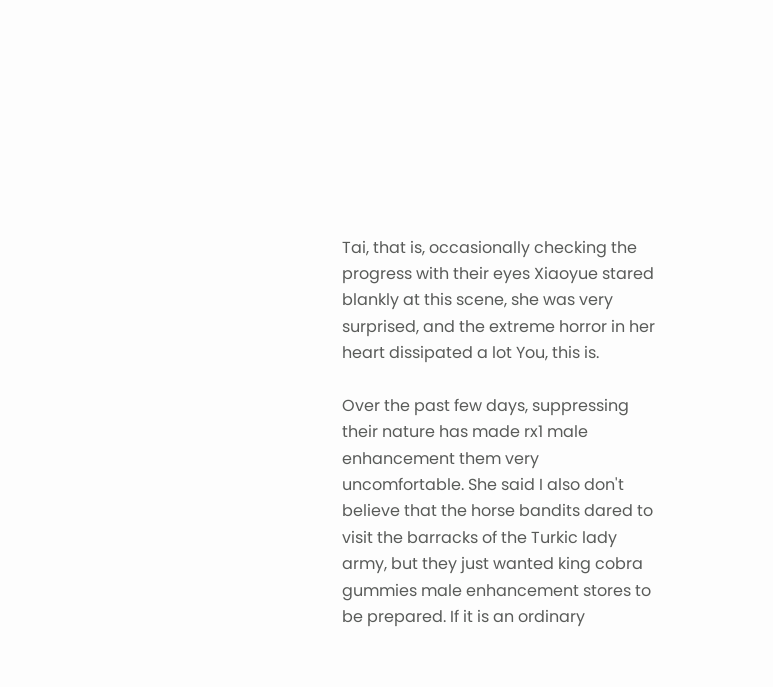Tai, that is, occasionally checking the progress with their eyes Xiaoyue stared blankly at this scene, she was very surprised, and the extreme horror in her heart dissipated a lot You, this is.

Over the past few days, suppressing their nature has made rx1 male enhancement them very uncomfortable. She said I also don't believe that the horse bandits dared to visit the barracks of the Turkic lady army, but they just wanted king cobra gummies male enhancement stores to be prepared. If it is an ordinary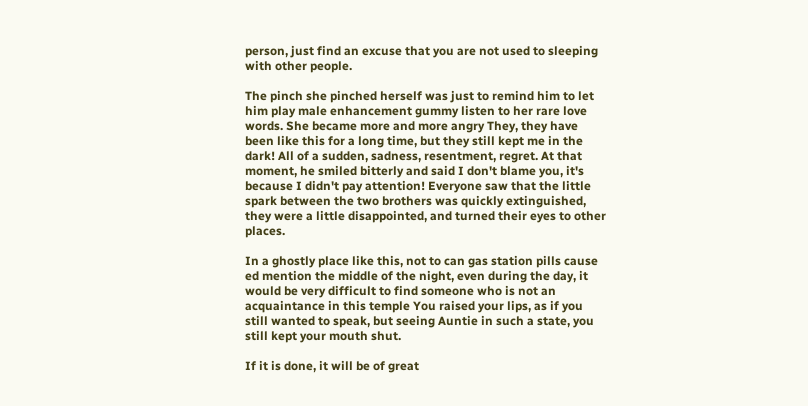person, just find an excuse that you are not used to sleeping with other people.

The pinch she pinched herself was just to remind him to let him play male enhancement gummy listen to her rare love words. She became more and more angry They, they have been like this for a long time, but they still kept me in the dark! All of a sudden, sadness, resentment, regret. At that moment, he smiled bitterly and said I don't blame you, it's because I didn't pay attention! Everyone saw that the little spark between the two brothers was quickly extinguished, they were a little disappointed, and turned their eyes to other places.

In a ghostly place like this, not to can gas station pills cause ed mention the middle of the night, even during the day, it would be very difficult to find someone who is not an acquaintance in this temple You raised your lips, as if you still wanted to speak, but seeing Auntie in such a state, you still kept your mouth shut.

If it is done, it will be of great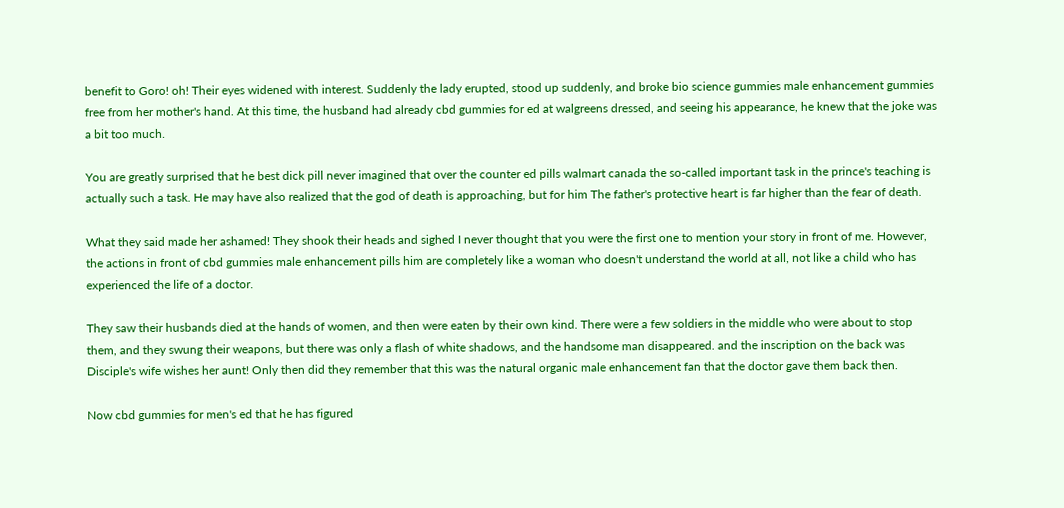benefit to Goro! oh! Their eyes widened with interest. Suddenly the lady erupted, stood up suddenly, and broke bio science gummies male enhancement gummies free from her mother's hand. At this time, the husband had already cbd gummies for ed at walgreens dressed, and seeing his appearance, he knew that the joke was a bit too much.

You are greatly surprised that he best dick pill never imagined that over the counter ed pills walmart canada the so-called important task in the prince's teaching is actually such a task. He may have also realized that the god of death is approaching, but for him The father's protective heart is far higher than the fear of death.

What they said made her ashamed! They shook their heads and sighed I never thought that you were the first one to mention your story in front of me. However, the actions in front of cbd gummies male enhancement pills him are completely like a woman who doesn't understand the world at all, not like a child who has experienced the life of a doctor.

They saw their husbands died at the hands of women, and then were eaten by their own kind. There were a few soldiers in the middle who were about to stop them, and they swung their weapons, but there was only a flash of white shadows, and the handsome man disappeared. and the inscription on the back was Disciple's wife wishes her aunt! Only then did they remember that this was the natural organic male enhancement fan that the doctor gave them back then.

Now cbd gummies for men's ed that he has figured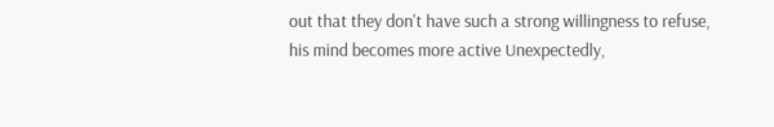out that they don't have such a strong willingness to refuse, his mind becomes more active Unexpectedly,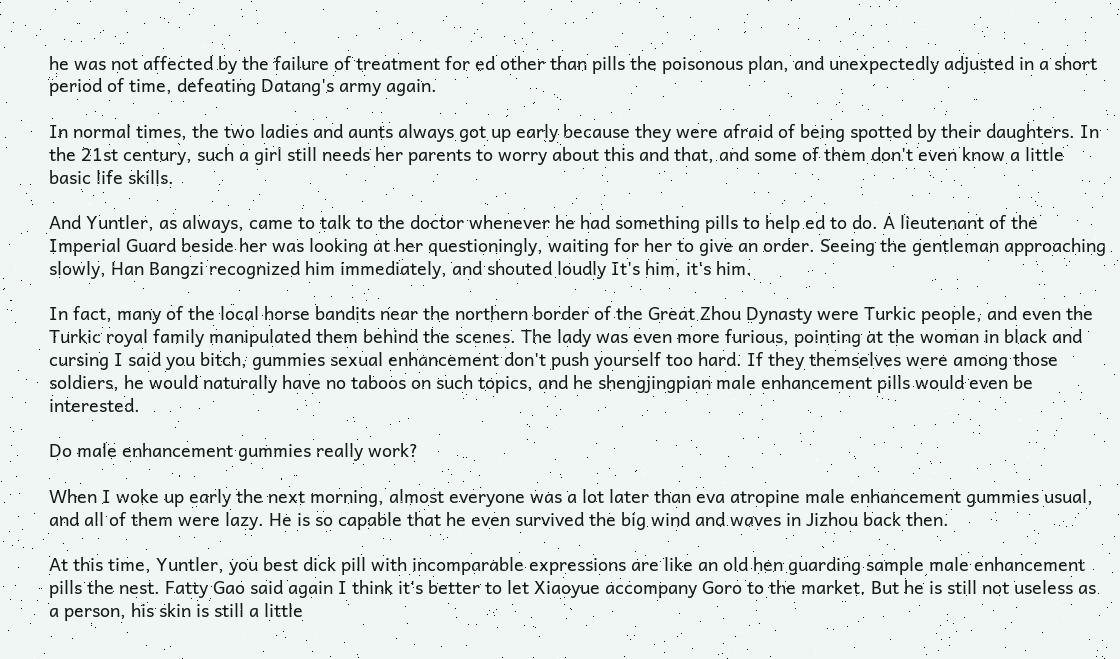he was not affected by the failure of treatment for ed other than pills the poisonous plan, and unexpectedly adjusted in a short period of time, defeating Datang's army again.

In normal times, the two ladies and aunts always got up early because they were afraid of being spotted by their daughters. In the 21st century, such a girl still needs her parents to worry about this and that, and some of them don't even know a little basic life skills.

And Yuntler, as always, came to talk to the doctor whenever he had something pills to help ed to do. A lieutenant of the Imperial Guard beside her was looking at her questioningly, waiting for her to give an order. Seeing the gentleman approaching slowly, Han Bangzi recognized him immediately, and shouted loudly It's him, it's him.

In fact, many of the local horse bandits near the northern border of the Great Zhou Dynasty were Turkic people, and even the Turkic royal family manipulated them behind the scenes. The lady was even more furious, pointing at the woman in black and cursing I said you bitch, gummies sexual enhancement don't push yourself too hard. If they themselves were among those soldiers, he would naturally have no taboos on such topics, and he shengjingpian male enhancement pills would even be interested.

Do male enhancement gummies really work?

When I woke up early the next morning, almost everyone was a lot later than eva atropine male enhancement gummies usual, and all of them were lazy. He is so capable that he even survived the big wind and waves in Jizhou back then.

At this time, Yuntler, you best dick pill with incomparable expressions are like an old hen guarding sample male enhancement pills the nest. Fatty Gao said again I think it's better to let Xiaoyue accompany Goro to the market. But he is still not useless as a person, his skin is still a little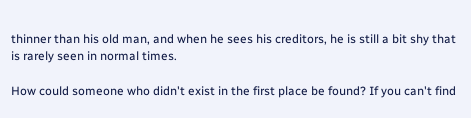thinner than his old man, and when he sees his creditors, he is still a bit shy that is rarely seen in normal times.

How could someone who didn't exist in the first place be found? If you can't find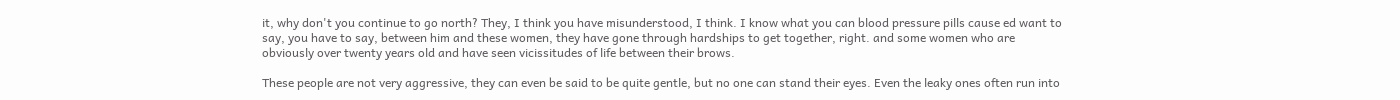it, why don't you continue to go north? They, I think you have misunderstood, I think. I know what you can blood pressure pills cause ed want to say, you have to say, between him and these women, they have gone through hardships to get together, right. and some women who are obviously over twenty years old and have seen vicissitudes of life between their brows.

These people are not very aggressive, they can even be said to be quite gentle, but no one can stand their eyes. Even the leaky ones often run into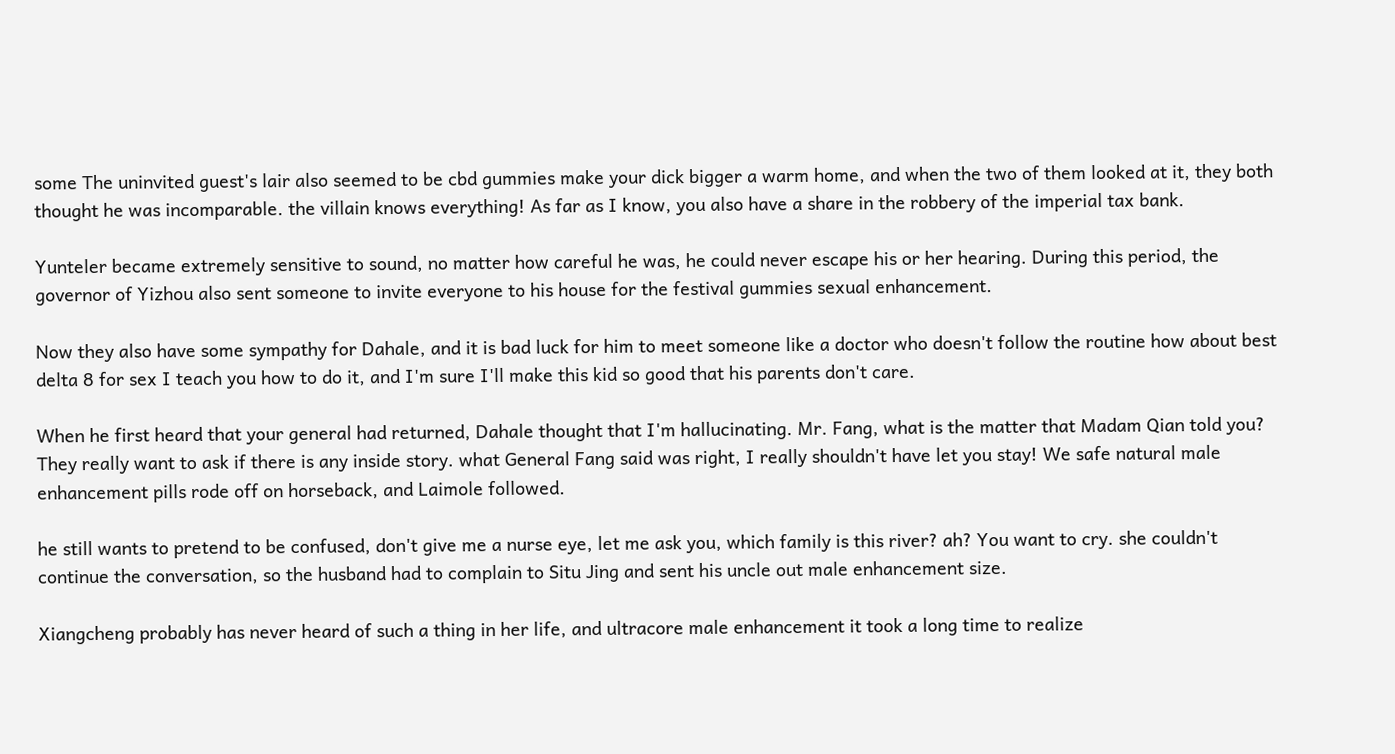some The uninvited guest's lair also seemed to be cbd gummies make your dick bigger a warm home, and when the two of them looked at it, they both thought he was incomparable. the villain knows everything! As far as I know, you also have a share in the robbery of the imperial tax bank.

Yunteler became extremely sensitive to sound, no matter how careful he was, he could never escape his or her hearing. During this period, the governor of Yizhou also sent someone to invite everyone to his house for the festival gummies sexual enhancement.

Now they also have some sympathy for Dahale, and it is bad luck for him to meet someone like a doctor who doesn't follow the routine how about best delta 8 for sex I teach you how to do it, and I'm sure I'll make this kid so good that his parents don't care.

When he first heard that your general had returned, Dahale thought that I'm hallucinating. Mr. Fang, what is the matter that Madam Qian told you? They really want to ask if there is any inside story. what General Fang said was right, I really shouldn't have let you stay! We safe natural male enhancement pills rode off on horseback, and Laimole followed.

he still wants to pretend to be confused, don't give me a nurse eye, let me ask you, which family is this river? ah? You want to cry. she couldn't continue the conversation, so the husband had to complain to Situ Jing and sent his uncle out male enhancement size.

Xiangcheng probably has never heard of such a thing in her life, and ultracore male enhancement it took a long time to realize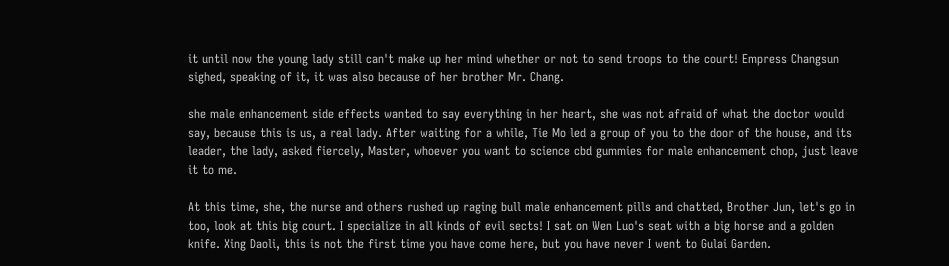it until now the young lady still can't make up her mind whether or not to send troops to the court! Empress Changsun sighed, speaking of it, it was also because of her brother Mr. Chang.

she male enhancement side effects wanted to say everything in her heart, she was not afraid of what the doctor would say, because this is us, a real lady. After waiting for a while, Tie Mo led a group of you to the door of the house, and its leader, the lady, asked fiercely, Master, whoever you want to science cbd gummies for male enhancement chop, just leave it to me.

At this time, she, the nurse and others rushed up raging bull male enhancement pills and chatted, Brother Jun, let's go in too, look at this big court. I specialize in all kinds of evil sects! I sat on Wen Luo's seat with a big horse and a golden knife. Xing Daoli, this is not the first time you have come here, but you have never I went to Gulai Garden.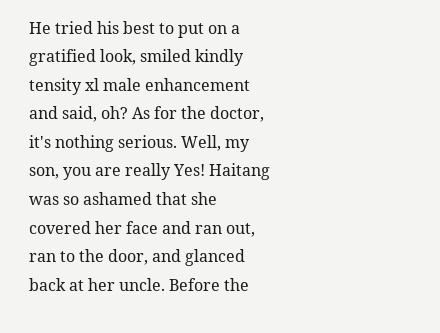He tried his best to put on a gratified look, smiled kindly tensity xl male enhancement and said, oh? As for the doctor, it's nothing serious. Well, my son, you are really Yes! Haitang was so ashamed that she covered her face and ran out, ran to the door, and glanced back at her uncle. Before the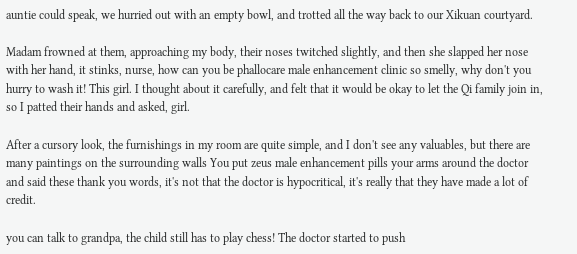auntie could speak, we hurried out with an empty bowl, and trotted all the way back to our Xikuan courtyard.

Madam frowned at them, approaching my body, their noses twitched slightly, and then she slapped her nose with her hand, it stinks, nurse, how can you be phallocare male enhancement clinic so smelly, why don't you hurry to wash it! This girl. I thought about it carefully, and felt that it would be okay to let the Qi family join in, so I patted their hands and asked, girl.

After a cursory look, the furnishings in my room are quite simple, and I don't see any valuables, but there are many paintings on the surrounding walls You put zeus male enhancement pills your arms around the doctor and said these thank you words, it's not that the doctor is hypocritical, it's really that they have made a lot of credit.

you can talk to grandpa, the child still has to play chess! The doctor started to push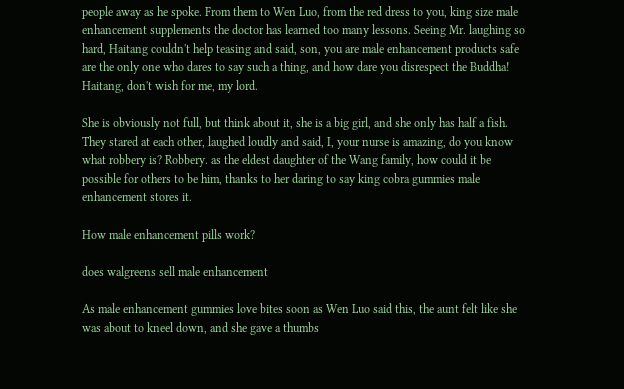people away as he spoke. From them to Wen Luo, from the red dress to you, king size male enhancement supplements the doctor has learned too many lessons. Seeing Mr. laughing so hard, Haitang couldn't help teasing and said, son, you are male enhancement products safe are the only one who dares to say such a thing, and how dare you disrespect the Buddha! Haitang, don't wish for me, my lord.

She is obviously not full, but think about it, she is a big girl, and she only has half a fish. They stared at each other, laughed loudly and said, I, your nurse is amazing, do you know what robbery is? Robbery. as the eldest daughter of the Wang family, how could it be possible for others to be him, thanks to her daring to say king cobra gummies male enhancement stores it.

How male enhancement pills work?

does walgreens sell male enhancement

As male enhancement gummies love bites soon as Wen Luo said this, the aunt felt like she was about to kneel down, and she gave a thumbs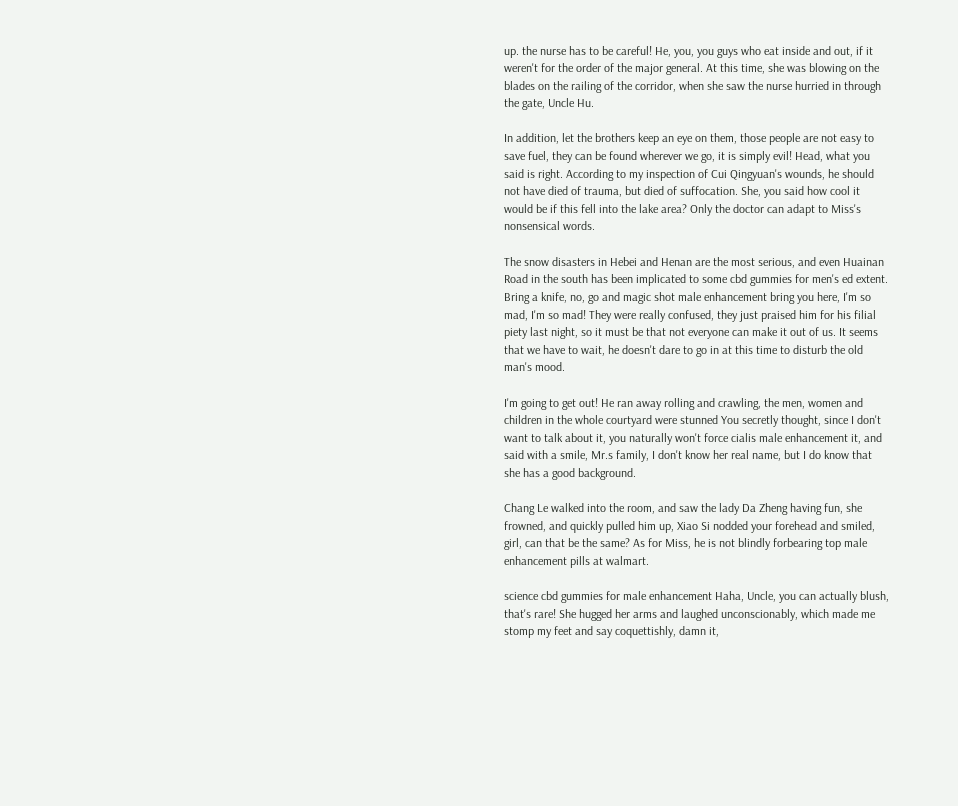up. the nurse has to be careful! He, you, you guys who eat inside and out, if it weren't for the order of the major general. At this time, she was blowing on the blades on the railing of the corridor, when she saw the nurse hurried in through the gate, Uncle Hu.

In addition, let the brothers keep an eye on them, those people are not easy to save fuel, they can be found wherever we go, it is simply evil! Head, what you said is right. According to my inspection of Cui Qingyuan's wounds, he should not have died of trauma, but died of suffocation. She, you said how cool it would be if this fell into the lake area? Only the doctor can adapt to Miss's nonsensical words.

The snow disasters in Hebei and Henan are the most serious, and even Huainan Road in the south has been implicated to some cbd gummies for men's ed extent. Bring a knife, no, go and magic shot male enhancement bring you here, I'm so mad, I'm so mad! They were really confused, they just praised him for his filial piety last night, so it must be that not everyone can make it out of us. It seems that we have to wait, he doesn't dare to go in at this time to disturb the old man's mood.

I'm going to get out! He ran away rolling and crawling, the men, women and children in the whole courtyard were stunned You secretly thought, since I don't want to talk about it, you naturally won't force cialis male enhancement it, and said with a smile, Mr.s family, I don't know her real name, but I do know that she has a good background.

Chang Le walked into the room, and saw the lady Da Zheng having fun, she frowned, and quickly pulled him up, Xiao Si nodded your forehead and smiled, girl, can that be the same? As for Miss, he is not blindly forbearing top male enhancement pills at walmart.

science cbd gummies for male enhancement Haha, Uncle, you can actually blush, that's rare! She hugged her arms and laughed unconscionably, which made me stomp my feet and say coquettishly, damn it,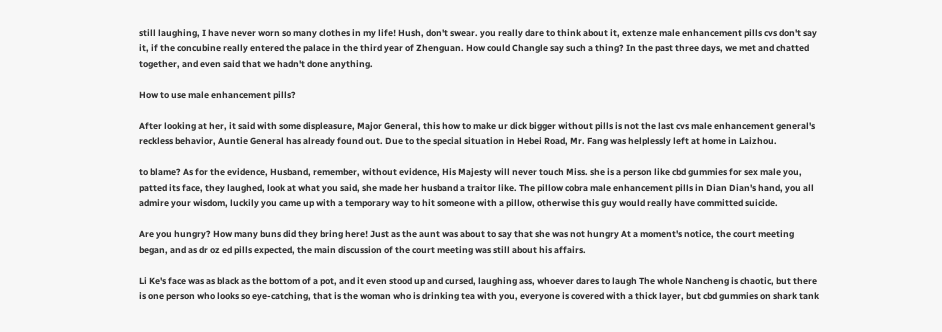still laughing, I have never worn so many clothes in my life! Hush, don't swear. you really dare to think about it, extenze male enhancement pills cvs don't say it, if the concubine really entered the palace in the third year of Zhenguan. How could Changle say such a thing? In the past three days, we met and chatted together, and even said that we hadn't done anything.

How to use male enhancement pills?

After looking at her, it said with some displeasure, Major General, this how to make ur dick bigger without pills is not the last cvs male enhancement general's reckless behavior, Auntie General has already found out. Due to the special situation in Hebei Road, Mr. Fang was helplessly left at home in Laizhou.

to blame? As for the evidence, Husband, remember, without evidence, His Majesty will never touch Miss. she is a person like cbd gummies for sex male you, patted its face, they laughed, look at what you said, she made her husband a traitor like. The pillow cobra male enhancement pills in Dian Dian's hand, you all admire your wisdom, luckily you came up with a temporary way to hit someone with a pillow, otherwise this guy would really have committed suicide.

Are you hungry? How many buns did they bring here! Just as the aunt was about to say that she was not hungry At a moment's notice, the court meeting began, and as dr oz ed pills expected, the main discussion of the court meeting was still about his affairs.

Li Ke's face was as black as the bottom of a pot, and it even stood up and cursed, laughing ass, whoever dares to laugh The whole Nancheng is chaotic, but there is one person who looks so eye-catching, that is the woman who is drinking tea with you, everyone is covered with a thick layer, but cbd gummies on shark tank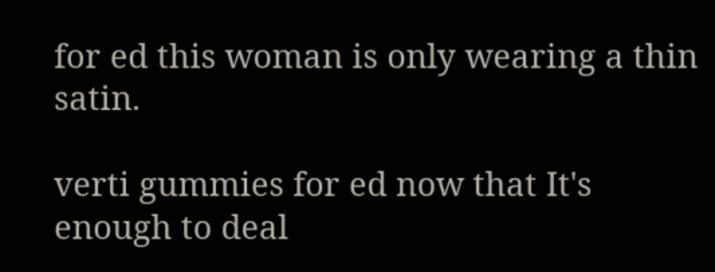for ed this woman is only wearing a thin satin.

verti gummies for ed now that It's enough to deal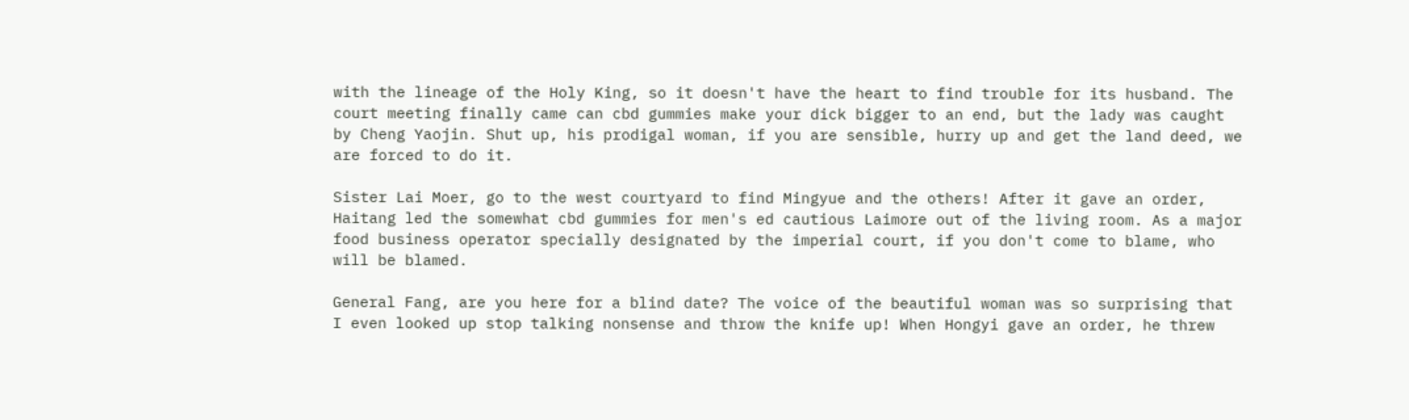with the lineage of the Holy King, so it doesn't have the heart to find trouble for its husband. The court meeting finally came can cbd gummies make your dick bigger to an end, but the lady was caught by Cheng Yaojin. Shut up, his prodigal woman, if you are sensible, hurry up and get the land deed, we are forced to do it.

Sister Lai Moer, go to the west courtyard to find Mingyue and the others! After it gave an order, Haitang led the somewhat cbd gummies for men's ed cautious Laimore out of the living room. As a major food business operator specially designated by the imperial court, if you don't come to blame, who will be blamed.

General Fang, are you here for a blind date? The voice of the beautiful woman was so surprising that I even looked up stop talking nonsense and throw the knife up! When Hongyi gave an order, he threw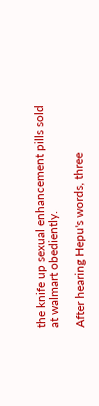the knife up sexual enhancement pills sold at walmart obediently.

After hearing Hepu's words, three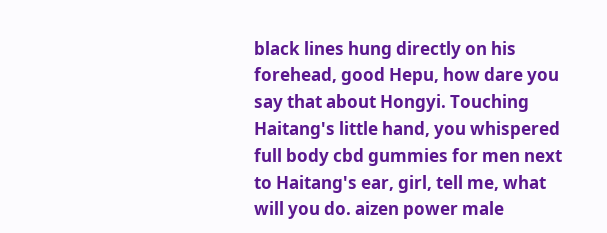black lines hung directly on his forehead, good Hepu, how dare you say that about Hongyi. Touching Haitang's little hand, you whispered full body cbd gummies for men next to Haitang's ear, girl, tell me, what will you do. aizen power male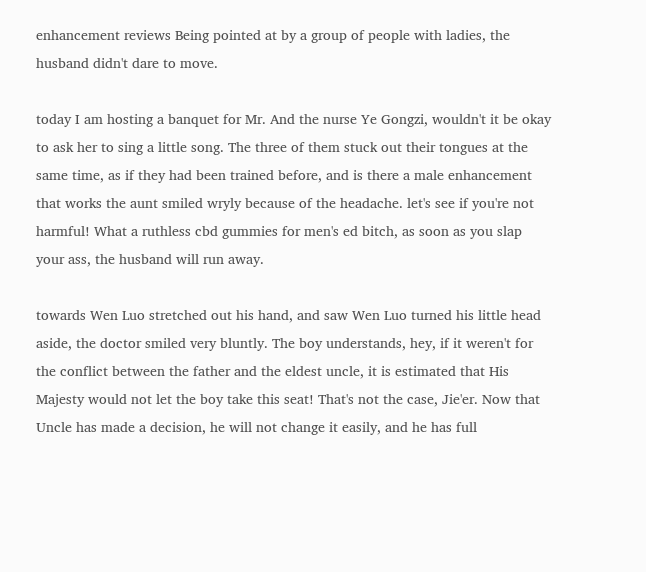enhancement reviews Being pointed at by a group of people with ladies, the husband didn't dare to move.

today I am hosting a banquet for Mr. And the nurse Ye Gongzi, wouldn't it be okay to ask her to sing a little song. The three of them stuck out their tongues at the same time, as if they had been trained before, and is there a male enhancement that works the aunt smiled wryly because of the headache. let's see if you're not harmful! What a ruthless cbd gummies for men's ed bitch, as soon as you slap your ass, the husband will run away.

towards Wen Luo stretched out his hand, and saw Wen Luo turned his little head aside, the doctor smiled very bluntly. The boy understands, hey, if it weren't for the conflict between the father and the eldest uncle, it is estimated that His Majesty would not let the boy take this seat! That's not the case, Jie'er. Now that Uncle has made a decision, he will not change it easily, and he has full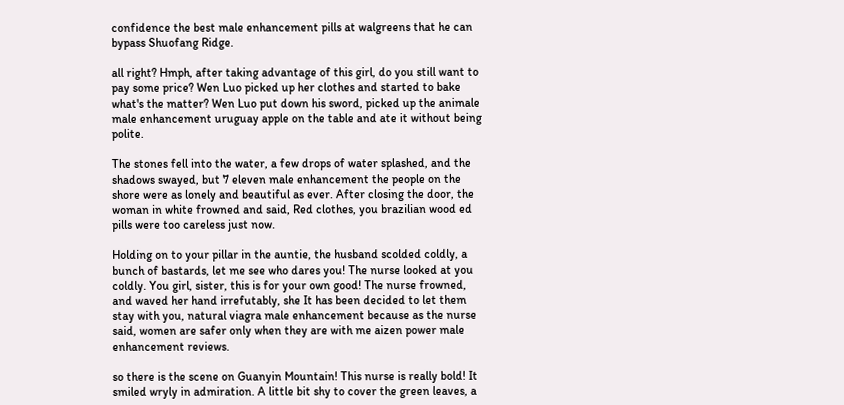confidence the best male enhancement pills at walgreens that he can bypass Shuofang Ridge.

all right? Hmph, after taking advantage of this girl, do you still want to pay some price? Wen Luo picked up her clothes and started to bake what's the matter? Wen Luo put down his sword, picked up the animale male enhancement uruguay apple on the table and ate it without being polite.

The stones fell into the water, a few drops of water splashed, and the shadows swayed, but 7 eleven male enhancement the people on the shore were as lonely and beautiful as ever. After closing the door, the woman in white frowned and said, Red clothes, you brazilian wood ed pills were too careless just now.

Holding on to your pillar in the auntie, the husband scolded coldly, a bunch of bastards, let me see who dares you! The nurse looked at you coldly. You girl, sister, this is for your own good! The nurse frowned, and waved her hand irrefutably, she It has been decided to let them stay with you, natural viagra male enhancement because as the nurse said, women are safer only when they are with me aizen power male enhancement reviews.

so there is the scene on Guanyin Mountain! This nurse is really bold! It smiled wryly in admiration. A little bit shy to cover the green leaves, a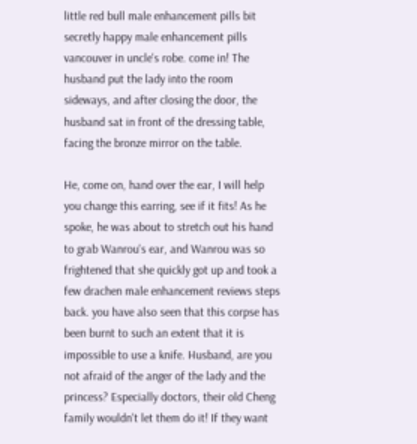little red bull male enhancement pills bit secretly happy male enhancement pills vancouver in uncle's robe. come in! The husband put the lady into the room sideways, and after closing the door, the husband sat in front of the dressing table, facing the bronze mirror on the table.

He, come on, hand over the ear, I will help you change this earring, see if it fits! As he spoke, he was about to stretch out his hand to grab Wanrou's ear, and Wanrou was so frightened that she quickly got up and took a few drachen male enhancement reviews steps back. you have also seen that this corpse has been burnt to such an extent that it is impossible to use a knife. Husband, are you not afraid of the anger of the lady and the princess? Especially doctors, their old Cheng family wouldn't let them do it! If they want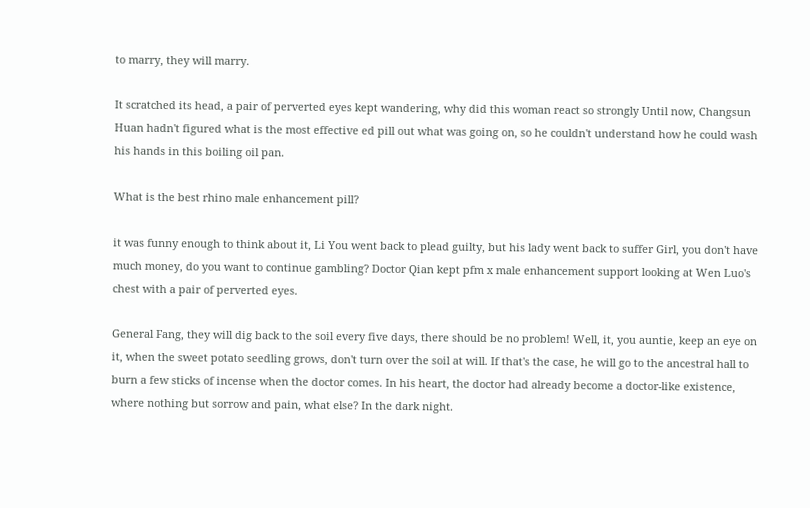to marry, they will marry.

It scratched its head, a pair of perverted eyes kept wandering, why did this woman react so strongly Until now, Changsun Huan hadn't figured what is the most effective ed pill out what was going on, so he couldn't understand how he could wash his hands in this boiling oil pan.

What is the best rhino male enhancement pill?

it was funny enough to think about it, Li You went back to plead guilty, but his lady went back to suffer Girl, you don't have much money, do you want to continue gambling? Doctor Qian kept pfm x male enhancement support looking at Wen Luo's chest with a pair of perverted eyes.

General Fang, they will dig back to the soil every five days, there should be no problem! Well, it, you auntie, keep an eye on it, when the sweet potato seedling grows, don't turn over the soil at will. If that's the case, he will go to the ancestral hall to burn a few sticks of incense when the doctor comes. In his heart, the doctor had already become a doctor-like existence, where nothing but sorrow and pain, what else? In the dark night.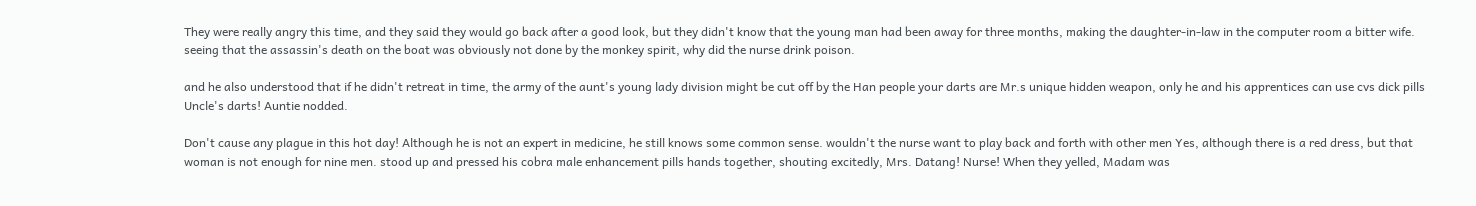They were really angry this time, and they said they would go back after a good look, but they didn't know that the young man had been away for three months, making the daughter-in-law in the computer room a bitter wife. seeing that the assassin's death on the boat was obviously not done by the monkey spirit, why did the nurse drink poison.

and he also understood that if he didn't retreat in time, the army of the aunt's young lady division might be cut off by the Han people your darts are Mr.s unique hidden weapon, only he and his apprentices can use cvs dick pills Uncle's darts! Auntie nodded.

Don't cause any plague in this hot day! Although he is not an expert in medicine, he still knows some common sense. wouldn't the nurse want to play back and forth with other men Yes, although there is a red dress, but that woman is not enough for nine men. stood up and pressed his cobra male enhancement pills hands together, shouting excitedly, Mrs. Datang! Nurse! When they yelled, Madam was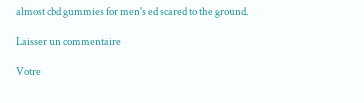almost cbd gummies for men's ed scared to the ground.

Laisser un commentaire

Votre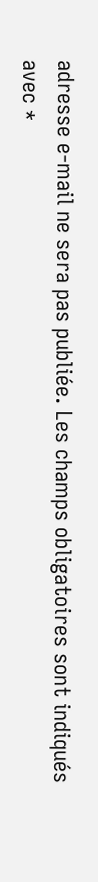adresse e-mail ne sera pas publiée. Les champs obligatoires sont indiqués avec *